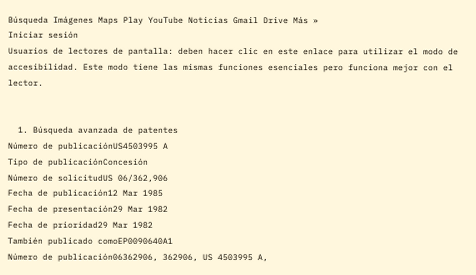Búsqueda Imágenes Maps Play YouTube Noticias Gmail Drive Más »
Iniciar sesión
Usuarios de lectores de pantalla: deben hacer clic en este enlace para utilizar el modo de accesibilidad. Este modo tiene las mismas funciones esenciales pero funciona mejor con el lector.


  1. Búsqueda avanzada de patentes
Número de publicaciónUS4503995 A
Tipo de publicaciónConcesión
Número de solicitudUS 06/362,906
Fecha de publicación12 Mar 1985
Fecha de presentación29 Mar 1982
Fecha de prioridad29 Mar 1982
También publicado comoEP0090640A1
Número de publicación06362906, 362906, US 4503995 A,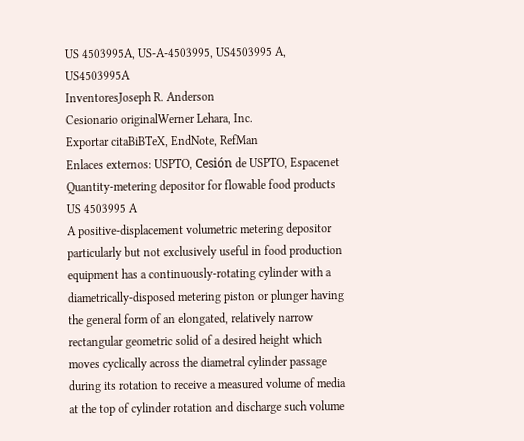US 4503995A, US-A-4503995, US4503995 A, US4503995A
InventoresJoseph R. Anderson
Cesionario originalWerner Lehara, Inc.
Exportar citaBiBTeX, EndNote, RefMan
Enlaces externos: USPTO, Cesión de USPTO, Espacenet
Quantity-metering depositor for flowable food products
US 4503995 A
A positive-displacement volumetric metering depositor particularly but not exclusively useful in food production equipment has a continuously-rotating cylinder with a diametrically-disposed metering piston or plunger having the general form of an elongated, relatively narrow rectangular geometric solid of a desired height which moves cyclically across the diametral cylinder passage during its rotation to receive a measured volume of media at the top of cylinder rotation and discharge such volume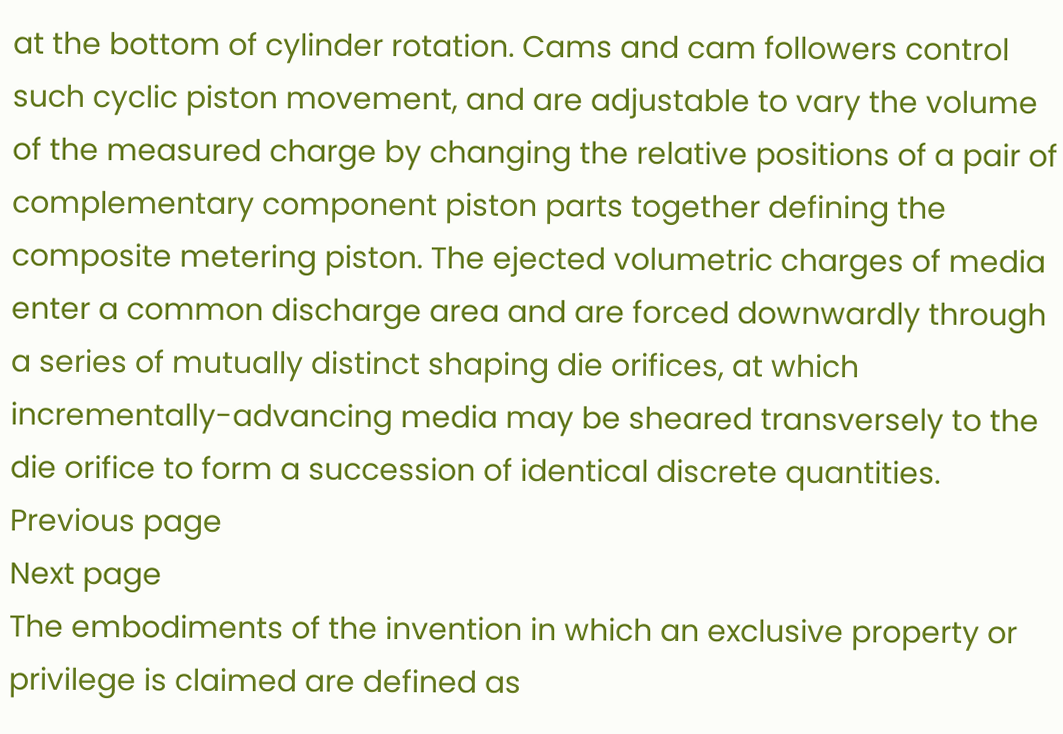at the bottom of cylinder rotation. Cams and cam followers control such cyclic piston movement, and are adjustable to vary the volume of the measured charge by changing the relative positions of a pair of complementary component piston parts together defining the composite metering piston. The ejected volumetric charges of media enter a common discharge area and are forced downwardly through a series of mutually distinct shaping die orifices, at which incrementally-advancing media may be sheared transversely to the die orifice to form a succession of identical discrete quantities.
Previous page
Next page
The embodiments of the invention in which an exclusive property or privilege is claimed are defined as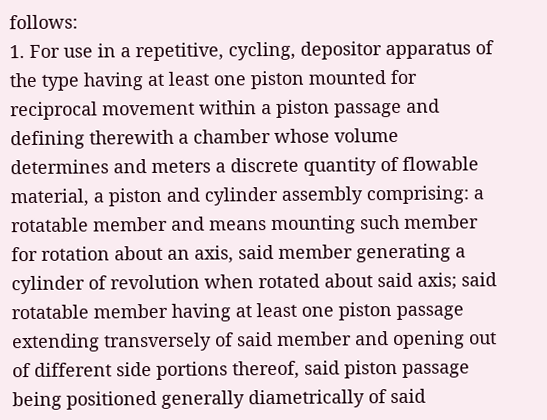follows:
1. For use in a repetitive, cycling, depositor apparatus of the type having at least one piston mounted for reciprocal movement within a piston passage and defining therewith a chamber whose volume determines and meters a discrete quantity of flowable material, a piston and cylinder assembly comprising: a rotatable member and means mounting such member for rotation about an axis, said member generating a cylinder of revolution when rotated about said axis; said rotatable member having at least one piston passage extending transversely of said member and opening out of different side portions thereof, said piston passage being positioned generally diametrically of said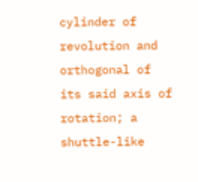cylinder of revolution and orthogonal of its said axis of rotation; a shuttle-like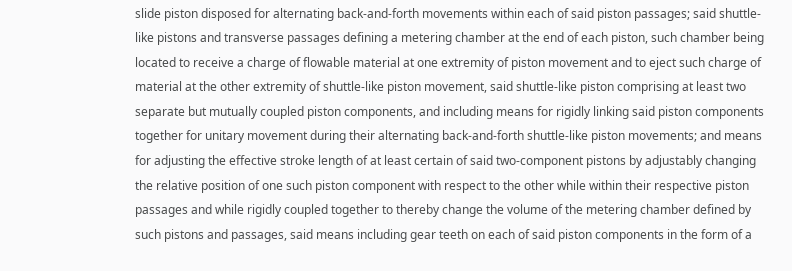slide piston disposed for alternating back-and-forth movements within each of said piston passages; said shuttle-like pistons and transverse passages defining a metering chamber at the end of each piston, such chamber being located to receive a charge of flowable material at one extremity of piston movement and to eject such charge of material at the other extremity of shuttle-like piston movement, said shuttle-like piston comprising at least two separate but mutually coupled piston components, and including means for rigidly linking said piston components together for unitary movement during their alternating back-and-forth shuttle-like piston movements; and means for adjusting the effective stroke length of at least certain of said two-component pistons by adjustably changing the relative position of one such piston component with respect to the other while within their respective piston passages and while rigidly coupled together to thereby change the volume of the metering chamber defined by such pistons and passages, said means including gear teeth on each of said piston components in the form of a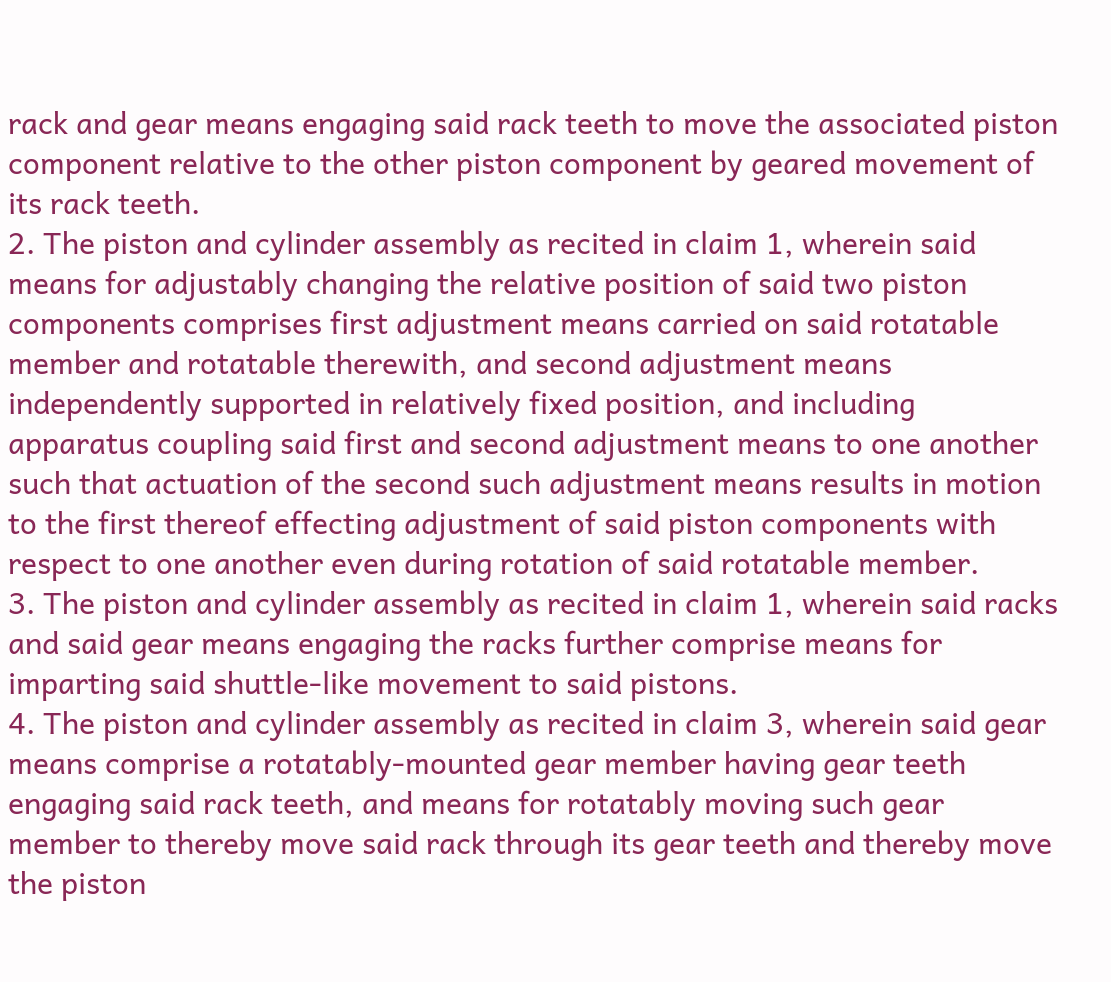rack and gear means engaging said rack teeth to move the associated piston component relative to the other piston component by geared movement of its rack teeth.
2. The piston and cylinder assembly as recited in claim 1, wherein said means for adjustably changing the relative position of said two piston components comprises first adjustment means carried on said rotatable member and rotatable therewith, and second adjustment means independently supported in relatively fixed position, and including apparatus coupling said first and second adjustment means to one another such that actuation of the second such adjustment means results in motion to the first thereof effecting adjustment of said piston components with respect to one another even during rotation of said rotatable member.
3. The piston and cylinder assembly as recited in claim 1, wherein said racks and said gear means engaging the racks further comprise means for imparting said shuttle-like movement to said pistons.
4. The piston and cylinder assembly as recited in claim 3, wherein said gear means comprise a rotatably-mounted gear member having gear teeth engaging said rack teeth, and means for rotatably moving such gear member to thereby move said rack through its gear teeth and thereby move the piston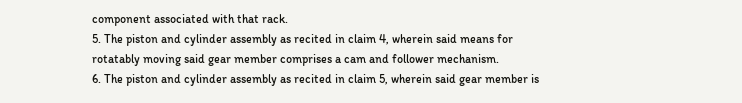component associated with that rack.
5. The piston and cylinder assembly as recited in claim 4, wherein said means for rotatably moving said gear member comprises a cam and follower mechanism.
6. The piston and cylinder assembly as recited in claim 5, wherein said gear member is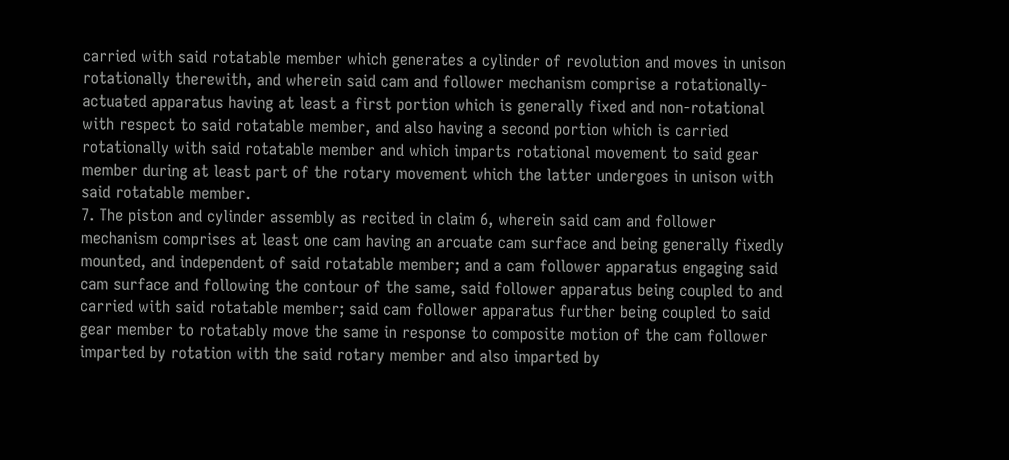carried with said rotatable member which generates a cylinder of revolution and moves in unison rotationally therewith, and wherein said cam and follower mechanism comprise a rotationally-actuated apparatus having at least a first portion which is generally fixed and non-rotational with respect to said rotatable member, and also having a second portion which is carried rotationally with said rotatable member and which imparts rotational movement to said gear member during at least part of the rotary movement which the latter undergoes in unison with said rotatable member.
7. The piston and cylinder assembly as recited in claim 6, wherein said cam and follower mechanism comprises at least one cam having an arcuate cam surface and being generally fixedly mounted, and independent of said rotatable member; and a cam follower apparatus engaging said cam surface and following the contour of the same, said follower apparatus being coupled to and carried with said rotatable member; said cam follower apparatus further being coupled to said gear member to rotatably move the same in response to composite motion of the cam follower imparted by rotation with the said rotary member and also imparted by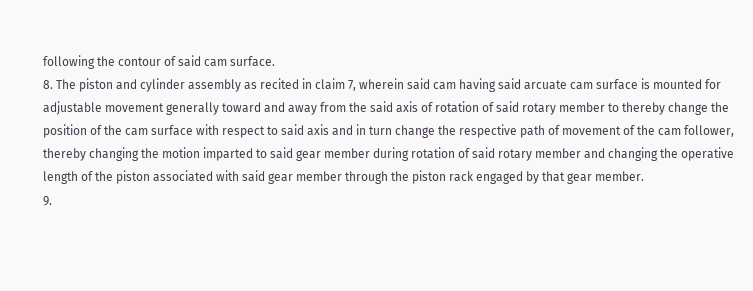following the contour of said cam surface.
8. The piston and cylinder assembly as recited in claim 7, wherein said cam having said arcuate cam surface is mounted for adjustable movement generally toward and away from the said axis of rotation of said rotary member to thereby change the position of the cam surface with respect to said axis and in turn change the respective path of movement of the cam follower, thereby changing the motion imparted to said gear member during rotation of said rotary member and changing the operative length of the piston associated with said gear member through the piston rack engaged by that gear member.
9.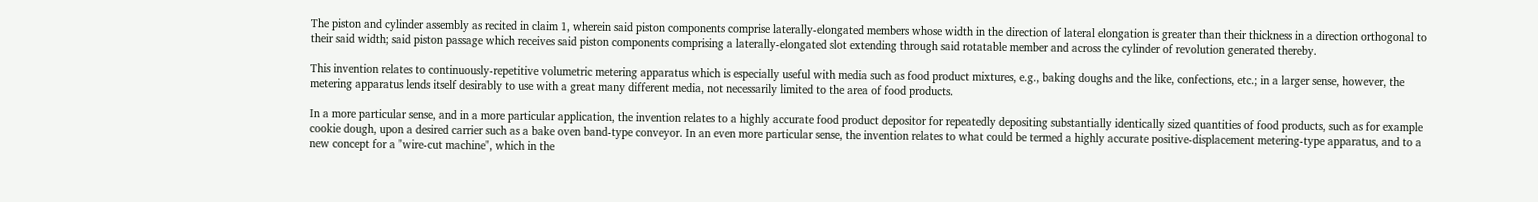The piston and cylinder assembly as recited in claim 1, wherein said piston components comprise laterally-elongated members whose width in the direction of lateral elongation is greater than their thickness in a direction orthogonal to their said width; said piston passage which receives said piston components comprising a laterally-elongated slot extending through said rotatable member and across the cylinder of revolution generated thereby.

This invention relates to continuously-repetitive volumetric metering apparatus which is especially useful with media such as food product mixtures, e.g., baking doughs and the like, confections, etc.; in a larger sense, however, the metering apparatus lends itself desirably to use with a great many different media, not necessarily limited to the area of food products.

In a more particular sense, and in a more particular application, the invention relates to a highly accurate food product depositor for repeatedly depositing substantially identically sized quantities of food products, such as for example cookie dough, upon a desired carrier such as a bake oven band-type conveyor. In an even more particular sense, the invention relates to what could be termed a highly accurate positive-displacement metering-type apparatus, and to a new concept for a "wire-cut machine", which in the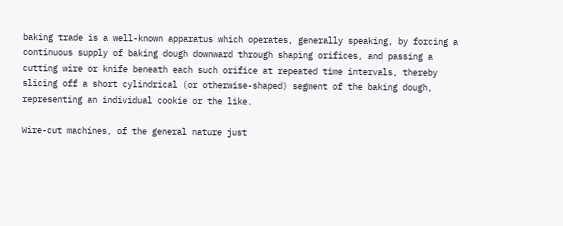baking trade is a well-known apparatus which operates, generally speaking, by forcing a continuous supply of baking dough downward through shaping orifices, and passing a cutting wire or knife beneath each such orifice at repeated time intervals, thereby slicing off a short cylindrical (or otherwise-shaped) segment of the baking dough, representing an individual cookie or the like.

Wire-cut machines, of the general nature just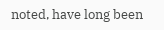noted, have long been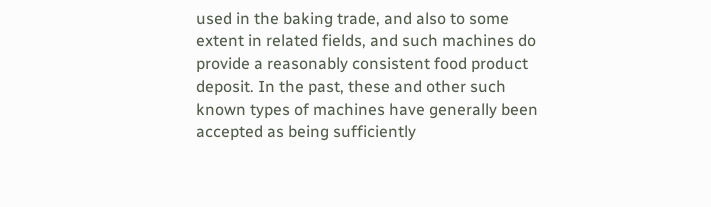used in the baking trade, and also to some extent in related fields, and such machines do provide a reasonably consistent food product deposit. In the past, these and other such known types of machines have generally been accepted as being sufficiently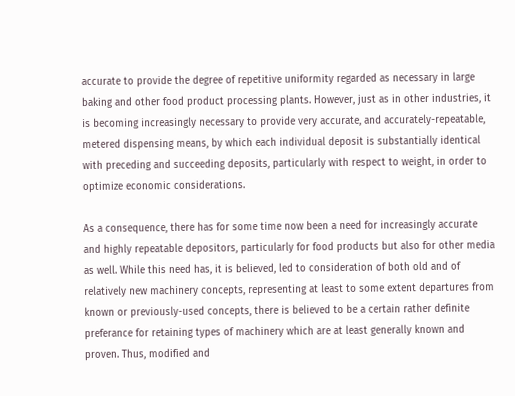accurate to provide the degree of repetitive uniformity regarded as necessary in large baking and other food product processing plants. However, just as in other industries, it is becoming increasingly necessary to provide very accurate, and accurately-repeatable, metered dispensing means, by which each individual deposit is substantially identical with preceding and succeeding deposits, particularly with respect to weight, in order to optimize economic considerations.

As a consequence, there has for some time now been a need for increasingly accurate and highly repeatable depositors, particularly for food products but also for other media as well. While this need has, it is believed, led to consideration of both old and of relatively new machinery concepts, representing at least to some extent departures from known or previously-used concepts, there is believed to be a certain rather definite preferance for retaining types of machinery which are at least generally known and proven. Thus, modified and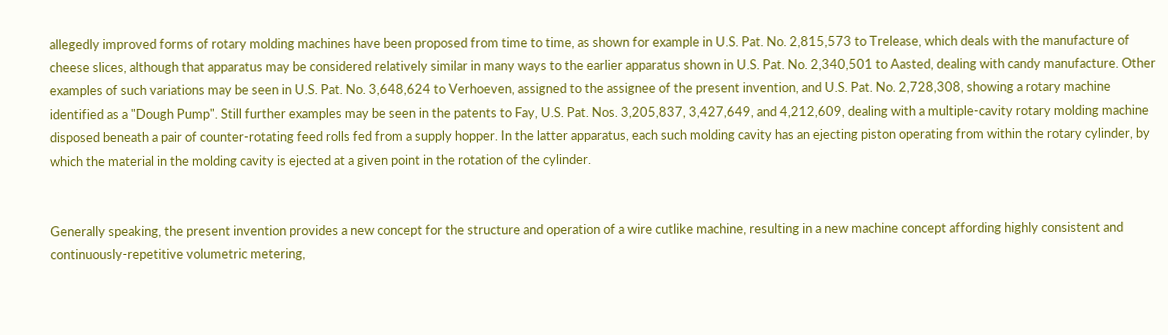allegedly improved forms of rotary molding machines have been proposed from time to time, as shown for example in U.S. Pat. No. 2,815,573 to Trelease, which deals with the manufacture of cheese slices, although that apparatus may be considered relatively similar in many ways to the earlier apparatus shown in U.S. Pat. No. 2,340,501 to Aasted, dealing with candy manufacture. Other examples of such variations may be seen in U.S. Pat. No. 3,648,624 to Verhoeven, assigned to the assignee of the present invention, and U.S. Pat. No. 2,728,308, showing a rotary machine identified as a "Dough Pump". Still further examples may be seen in the patents to Fay, U.S. Pat. Nos. 3,205,837, 3,427,649, and 4,212,609, dealing with a multiple-cavity rotary molding machine disposed beneath a pair of counter-rotating feed rolls fed from a supply hopper. In the latter apparatus, each such molding cavity has an ejecting piston operating from within the rotary cylinder, by which the material in the molding cavity is ejected at a given point in the rotation of the cylinder.


Generally speaking, the present invention provides a new concept for the structure and operation of a wire cutlike machine, resulting in a new machine concept affording highly consistent and continuously-repetitive volumetric metering,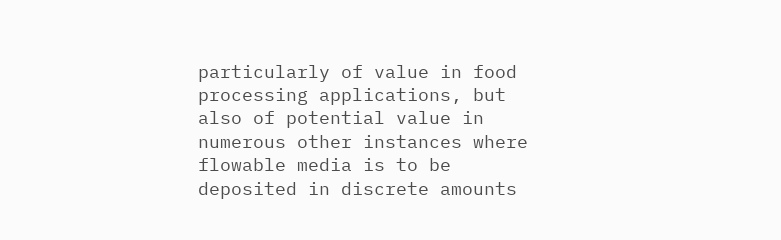particularly of value in food processing applications, but also of potential value in numerous other instances where flowable media is to be deposited in discrete amounts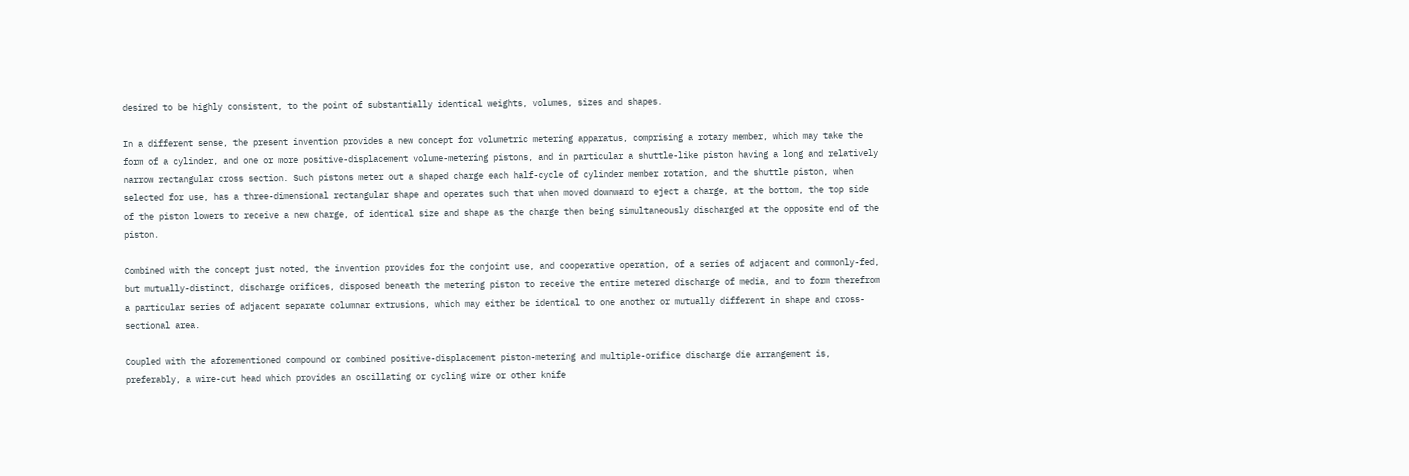desired to be highly consistent, to the point of substantially identical weights, volumes, sizes and shapes.

In a different sense, the present invention provides a new concept for volumetric metering apparatus, comprising a rotary member, which may take the form of a cylinder, and one or more positive-displacement volume-metering pistons, and in particular a shuttle-like piston having a long and relatively narrow rectangular cross section. Such pistons meter out a shaped charge each half-cycle of cylinder member rotation, and the shuttle piston, when selected for use, has a three-dimensional rectangular shape and operates such that when moved downward to eject a charge, at the bottom, the top side of the piston lowers to receive a new charge, of identical size and shape as the charge then being simultaneously discharged at the opposite end of the piston.

Combined with the concept just noted, the invention provides for the conjoint use, and cooperative operation, of a series of adjacent and commonly-fed, but mutually-distinct, discharge orifices, disposed beneath the metering piston to receive the entire metered discharge of media, and to form therefrom a particular series of adjacent separate columnar extrusions, which may either be identical to one another or mutually different in shape and cross-sectional area.

Coupled with the aforementioned compound or combined positive-displacement piston-metering and multiple-orifice discharge die arrangement is, preferably, a wire-cut head which provides an oscillating or cycling wire or other knife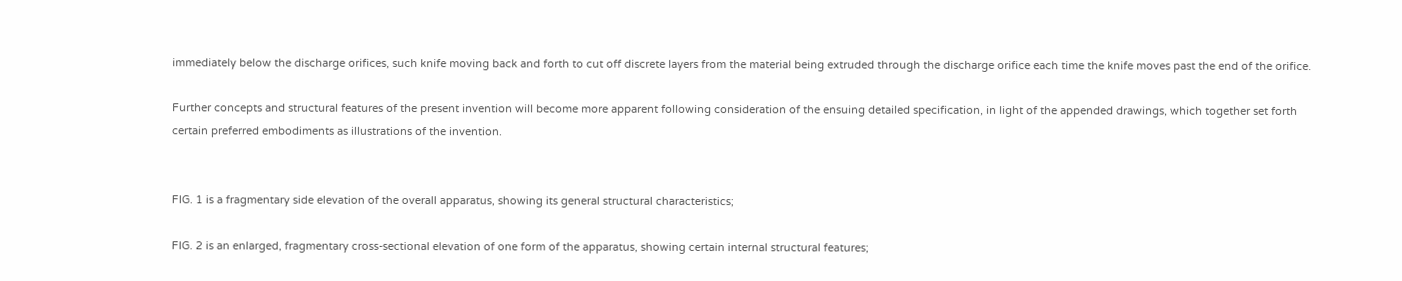immediately below the discharge orifices, such knife moving back and forth to cut off discrete layers from the material being extruded through the discharge orifice each time the knife moves past the end of the orifice.

Further concepts and structural features of the present invention will become more apparent following consideration of the ensuing detailed specification, in light of the appended drawings, which together set forth certain preferred embodiments as illustrations of the invention.


FIG. 1 is a fragmentary side elevation of the overall apparatus, showing its general structural characteristics;

FIG. 2 is an enlarged, fragmentary cross-sectional elevation of one form of the apparatus, showing certain internal structural features;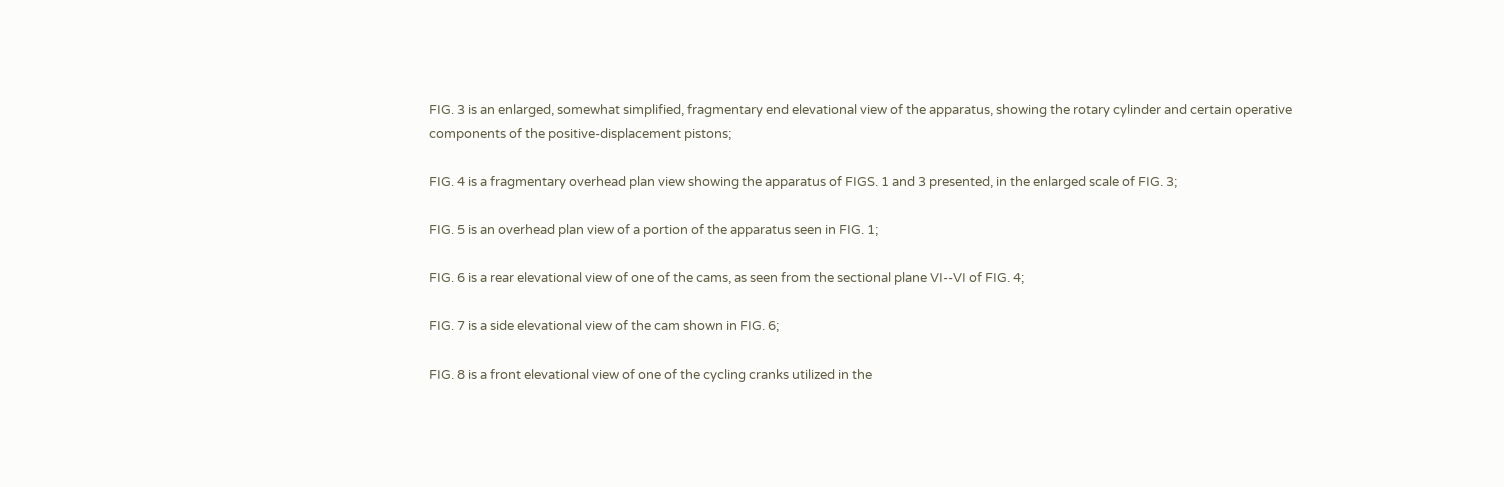FIG. 3 is an enlarged, somewhat simplified, fragmentary end elevational view of the apparatus, showing the rotary cylinder and certain operative components of the positive-displacement pistons;

FIG. 4 is a fragmentary overhead plan view showing the apparatus of FIGS. 1 and 3 presented, in the enlarged scale of FIG. 3;

FIG. 5 is an overhead plan view of a portion of the apparatus seen in FIG. 1;

FIG. 6 is a rear elevational view of one of the cams, as seen from the sectional plane VI--VI of FIG. 4;

FIG. 7 is a side elevational view of the cam shown in FIG. 6;

FIG. 8 is a front elevational view of one of the cycling cranks utilized in the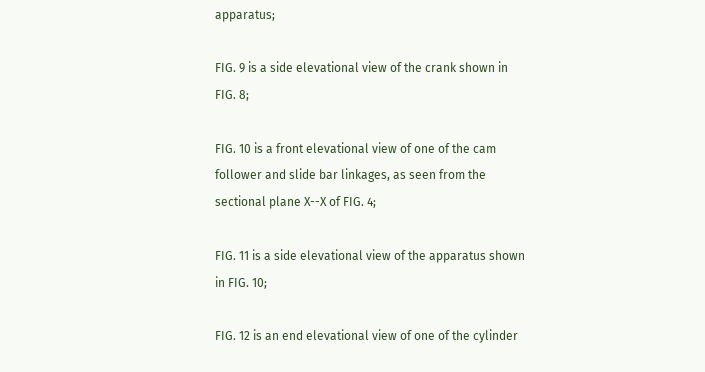apparatus;

FIG. 9 is a side elevational view of the crank shown in FIG. 8;

FIG. 10 is a front elevational view of one of the cam follower and slide bar linkages, as seen from the sectional plane X--X of FIG. 4;

FIG. 11 is a side elevational view of the apparatus shown in FIG. 10;

FIG. 12 is an end elevational view of one of the cylinder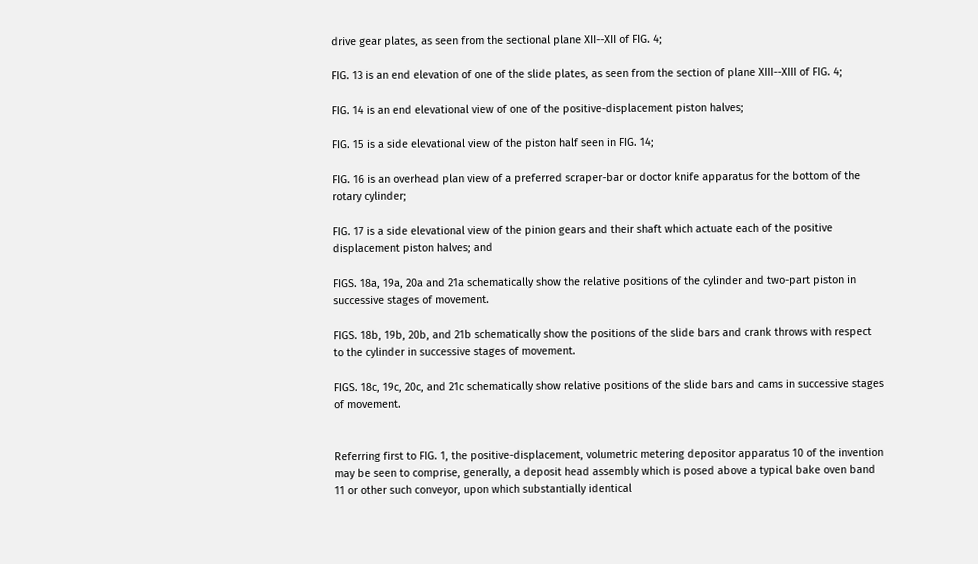drive gear plates, as seen from the sectional plane XII--XII of FIG. 4;

FIG. 13 is an end elevation of one of the slide plates, as seen from the section of plane XIII--XIII of FIG. 4;

FIG. 14 is an end elevational view of one of the positive-displacement piston halves;

FIG. 15 is a side elevational view of the piston half seen in FIG. 14;

FIG. 16 is an overhead plan view of a preferred scraper-bar or doctor knife apparatus for the bottom of the rotary cylinder;

FIG. 17 is a side elevational view of the pinion gears and their shaft which actuate each of the positive displacement piston halves; and

FIGS. 18a, 19a, 20a and 21a schematically show the relative positions of the cylinder and two-part piston in successive stages of movement.

FIGS. 18b, 19b, 20b, and 21b schematically show the positions of the slide bars and crank throws with respect to the cylinder in successive stages of movement.

FIGS. 18c, 19c, 20c, and 21c schematically show relative positions of the slide bars and cams in successive stages of movement.


Referring first to FIG. 1, the positive-displacement, volumetric metering depositor apparatus 10 of the invention may be seen to comprise, generally, a deposit head assembly which is posed above a typical bake oven band 11 or other such conveyor, upon which substantially identical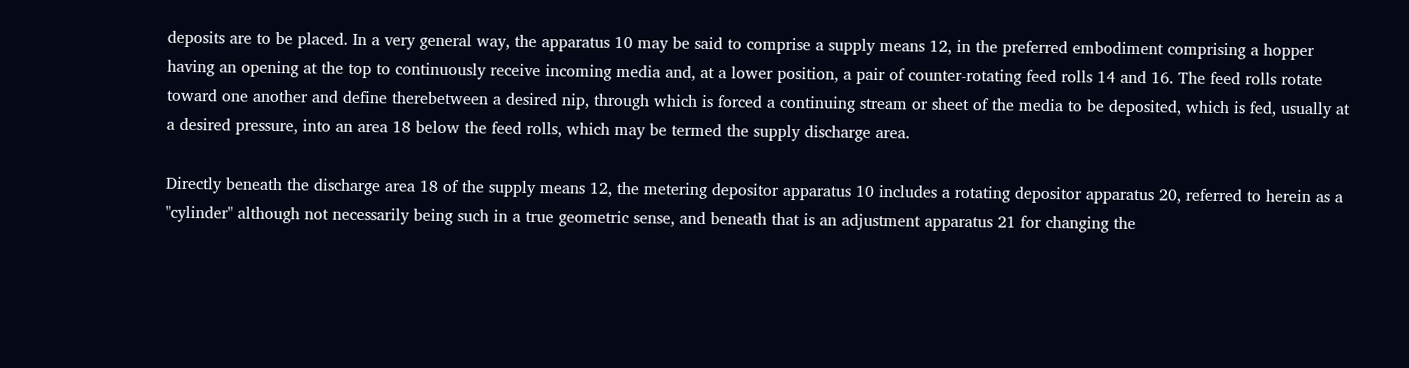deposits are to be placed. In a very general way, the apparatus 10 may be said to comprise a supply means 12, in the preferred embodiment comprising a hopper having an opening at the top to continuously receive incoming media and, at a lower position, a pair of counter-rotating feed rolls 14 and 16. The feed rolls rotate toward one another and define therebetween a desired nip, through which is forced a continuing stream or sheet of the media to be deposited, which is fed, usually at a desired pressure, into an area 18 below the feed rolls, which may be termed the supply discharge area.

Directly beneath the discharge area 18 of the supply means 12, the metering depositor apparatus 10 includes a rotating depositor apparatus 20, referred to herein as a "cylinder" although not necessarily being such in a true geometric sense, and beneath that is an adjustment apparatus 21 for changing the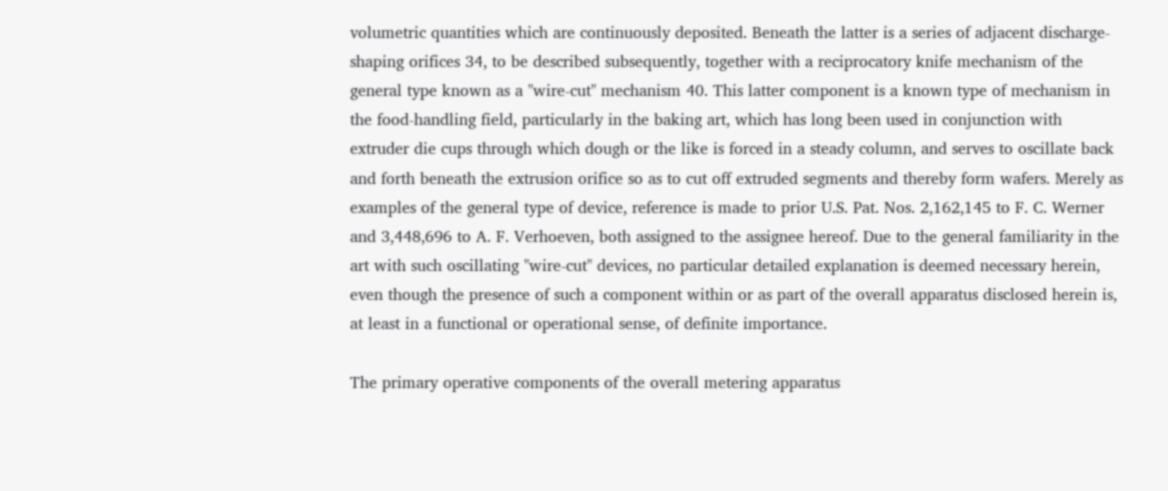volumetric quantities which are continuously deposited. Beneath the latter is a series of adjacent discharge-shaping orifices 34, to be described subsequently, together with a reciprocatory knife mechanism of the general type known as a "wire-cut" mechanism 40. This latter component is a known type of mechanism in the food-handling field, particularly in the baking art, which has long been used in conjunction with extruder die cups through which dough or the like is forced in a steady column, and serves to oscillate back and forth beneath the extrusion orifice so as to cut off extruded segments and thereby form wafers. Merely as examples of the general type of device, reference is made to prior U.S. Pat. Nos. 2,162,145 to F. C. Werner and 3,448,696 to A. F. Verhoeven, both assigned to the assignee hereof. Due to the general familiarity in the art with such oscillating "wire-cut" devices, no particular detailed explanation is deemed necessary herein, even though the presence of such a component within or as part of the overall apparatus disclosed herein is, at least in a functional or operational sense, of definite importance.

The primary operative components of the overall metering apparatus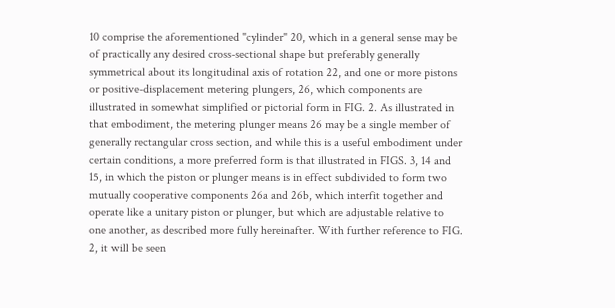10 comprise the aforementioned "cylinder" 20, which in a general sense may be of practically any desired cross-sectional shape but preferably generally symmetrical about its longitudinal axis of rotation 22, and one or more pistons or positive-displacement metering plungers, 26, which components are illustrated in somewhat simplified or pictorial form in FIG. 2. As illustrated in that embodiment, the metering plunger means 26 may be a single member of generally rectangular cross section, and while this is a useful embodiment under certain conditions, a more preferred form is that illustrated in FIGS. 3, 14 and 15, in which the piston or plunger means is in effect subdivided to form two mutually cooperative components 26a and 26b, which interfit together and operate like a unitary piston or plunger, but which are adjustable relative to one another, as described more fully hereinafter. With further reference to FIG. 2, it will be seen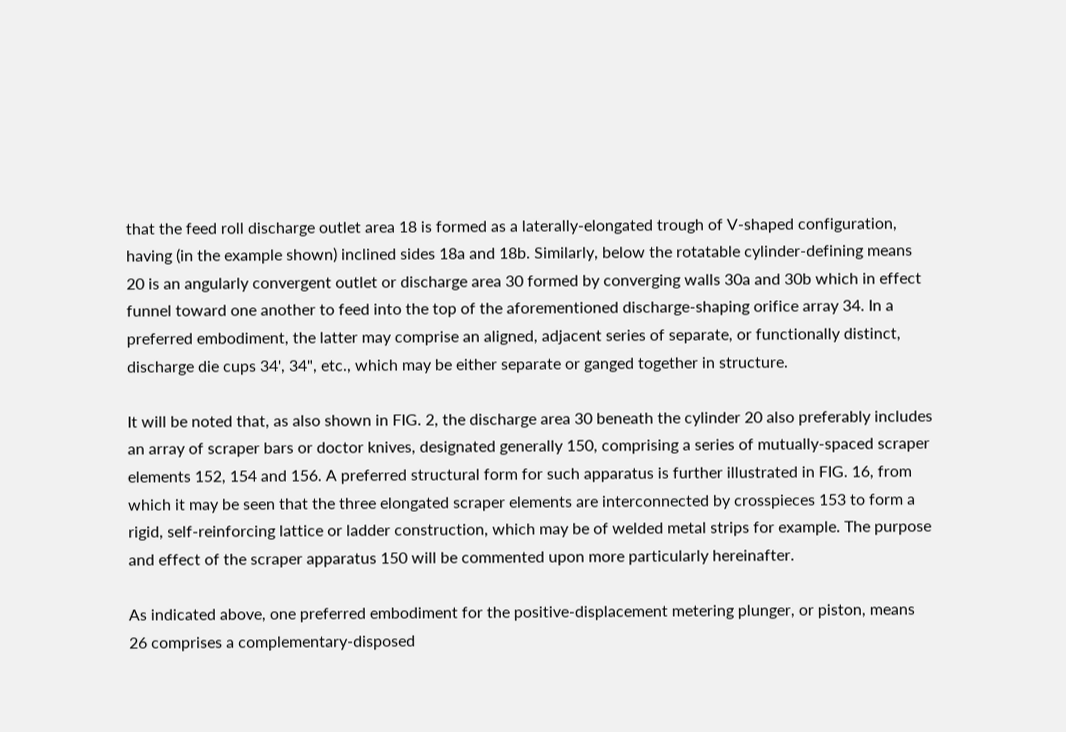that the feed roll discharge outlet area 18 is formed as a laterally-elongated trough of V-shaped configuration, having (in the example shown) inclined sides 18a and 18b. Similarly, below the rotatable cylinder-defining means 20 is an angularly convergent outlet or discharge area 30 formed by converging walls 30a and 30b which in effect funnel toward one another to feed into the top of the aforementioned discharge-shaping orifice array 34. In a preferred embodiment, the latter may comprise an aligned, adjacent series of separate, or functionally distinct, discharge die cups 34', 34", etc., which may be either separate or ganged together in structure.

It will be noted that, as also shown in FIG. 2, the discharge area 30 beneath the cylinder 20 also preferably includes an array of scraper bars or doctor knives, designated generally 150, comprising a series of mutually-spaced scraper elements 152, 154 and 156. A preferred structural form for such apparatus is further illustrated in FIG. 16, from which it may be seen that the three elongated scraper elements are interconnected by crosspieces 153 to form a rigid, self-reinforcing lattice or ladder construction, which may be of welded metal strips for example. The purpose and effect of the scraper apparatus 150 will be commented upon more particularly hereinafter.

As indicated above, one preferred embodiment for the positive-displacement metering plunger, or piston, means 26 comprises a complementary-disposed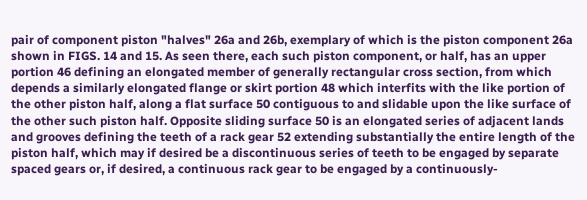pair of component piston "halves" 26a and 26b, exemplary of which is the piston component 26a shown in FIGS. 14 and 15. As seen there, each such piston component, or half, has an upper portion 46 defining an elongated member of generally rectangular cross section, from which depends a similarly elongated flange or skirt portion 48 which interfits with the like portion of the other piston half, along a flat surface 50 contiguous to and slidable upon the like surface of the other such piston half. Opposite sliding surface 50 is an elongated series of adjacent lands and grooves defining the teeth of a rack gear 52 extending substantially the entire length of the piston half, which may if desired be a discontinuous series of teeth to be engaged by separate spaced gears or, if desired, a continuous rack gear to be engaged by a continuously-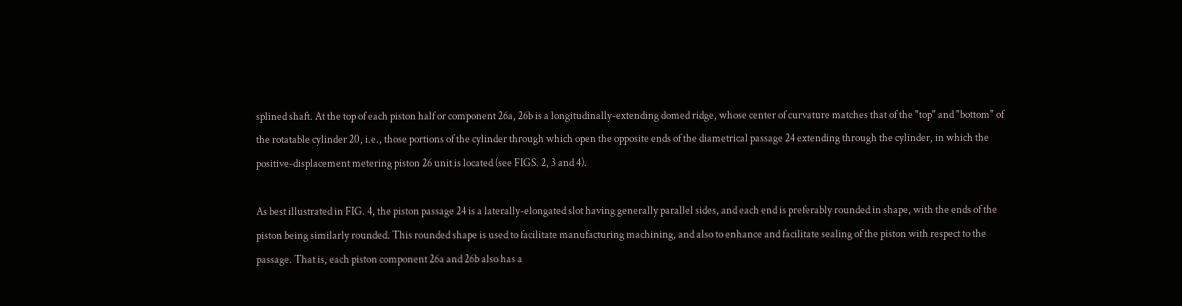splined shaft. At the top of each piston half or component 26a, 26b is a longitudinally-extending domed ridge, whose center of curvature matches that of the "top" and "bottom" of the rotatable cylinder 20, i.e., those portions of the cylinder through which open the opposite ends of the diametrical passage 24 extending through the cylinder, in which the positive-displacement metering piston 26 unit is located (see FIGS. 2, 3 and 4).

As best illustrated in FIG. 4, the piston passage 24 is a laterally-elongated slot having generally parallel sides, and each end is preferably rounded in shape, with the ends of the piston being similarly rounded. This rounded shape is used to facilitate manufacturing machining, and also to enhance and facilitate sealing of the piston with respect to the passage. That is, each piston component 26a and 26b also has a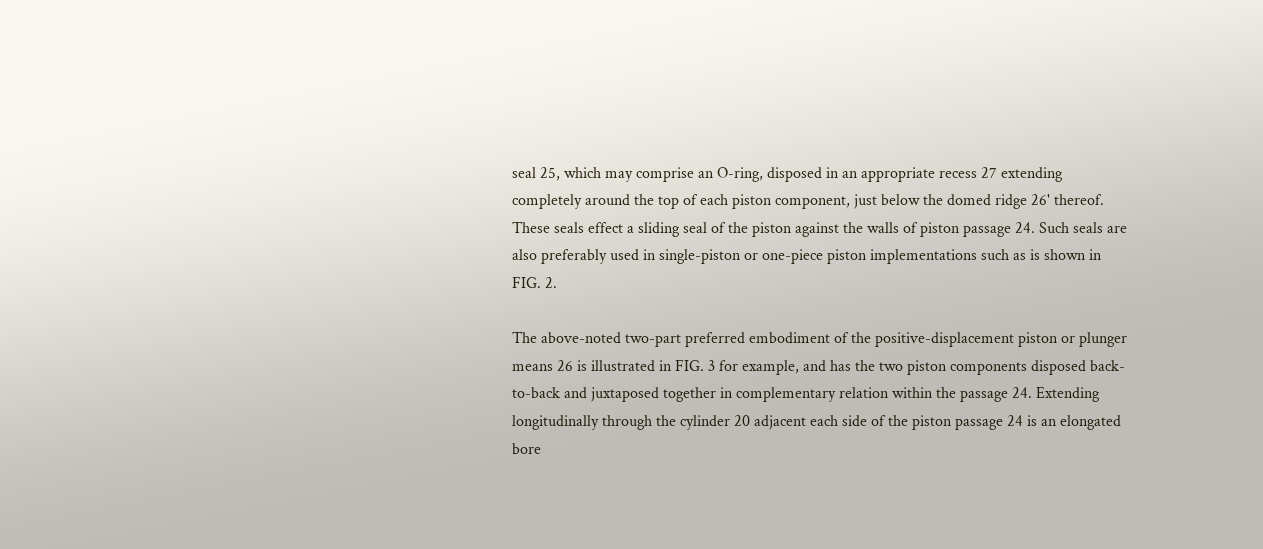seal 25, which may comprise an O-ring, disposed in an appropriate recess 27 extending completely around the top of each piston component, just below the domed ridge 26' thereof. These seals effect a sliding seal of the piston against the walls of piston passage 24. Such seals are also preferably used in single-piston or one-piece piston implementations such as is shown in FIG. 2.

The above-noted two-part preferred embodiment of the positive-displacement piston or plunger means 26 is illustrated in FIG. 3 for example, and has the two piston components disposed back-to-back and juxtaposed together in complementary relation within the passage 24. Extending longitudinally through the cylinder 20 adjacent each side of the piston passage 24 is an elongated bore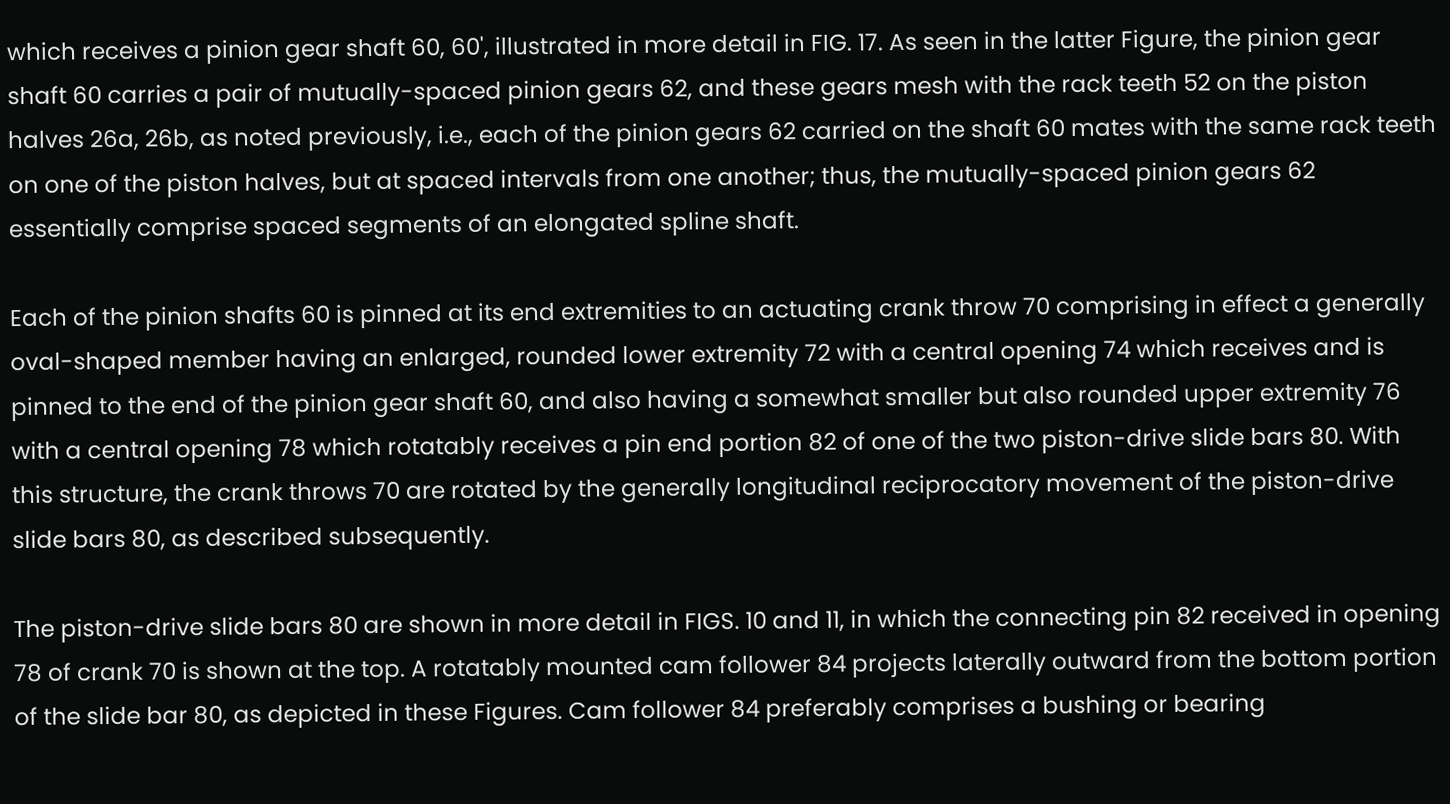which receives a pinion gear shaft 60, 60', illustrated in more detail in FIG. 17. As seen in the latter Figure, the pinion gear shaft 60 carries a pair of mutually-spaced pinion gears 62, and these gears mesh with the rack teeth 52 on the piston halves 26a, 26b, as noted previously, i.e., each of the pinion gears 62 carried on the shaft 60 mates with the same rack teeth on one of the piston halves, but at spaced intervals from one another; thus, the mutually-spaced pinion gears 62 essentially comprise spaced segments of an elongated spline shaft.

Each of the pinion shafts 60 is pinned at its end extremities to an actuating crank throw 70 comprising in effect a generally oval-shaped member having an enlarged, rounded lower extremity 72 with a central opening 74 which receives and is pinned to the end of the pinion gear shaft 60, and also having a somewhat smaller but also rounded upper extremity 76 with a central opening 78 which rotatably receives a pin end portion 82 of one of the two piston-drive slide bars 80. With this structure, the crank throws 70 are rotated by the generally longitudinal reciprocatory movement of the piston-drive slide bars 80, as described subsequently.

The piston-drive slide bars 80 are shown in more detail in FIGS. 10 and 11, in which the connecting pin 82 received in opening 78 of crank 70 is shown at the top. A rotatably mounted cam follower 84 projects laterally outward from the bottom portion of the slide bar 80, as depicted in these Figures. Cam follower 84 preferably comprises a bushing or bearing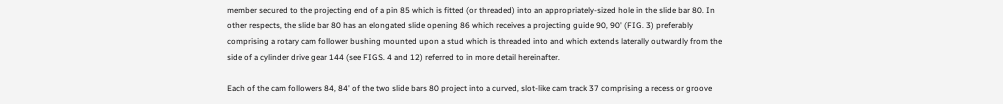member secured to the projecting end of a pin 85 which is fitted (or threaded) into an appropriately-sized hole in the slide bar 80. In other respects, the slide bar 80 has an elongated slide opening 86 which receives a projecting guide 90, 90' (FIG. 3) preferably comprising a rotary cam follower bushing mounted upon a stud which is threaded into and which extends laterally outwardly from the side of a cylinder drive gear 144 (see FIGS. 4 and 12) referred to in more detail hereinafter.

Each of the cam followers 84, 84' of the two slide bars 80 project into a curved, slot-like cam track 37 comprising a recess or groove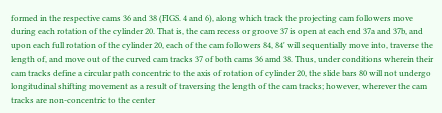formed in the respective cams 36 and 38 (FIGS. 4 and 6), along which track the projecting cam followers move during each rotation of the cylinder 20. That is, the cam recess or groove 37 is open at each end 37a and 37b, and upon each full rotation of the cylinder 20, each of the cam followers 84, 84' will sequentially move into, traverse the length of, and move out of the curved cam tracks 37 of both cams 36 amd 38. Thus, under conditions wherein their cam tracks define a circular path concentric to the axis of rotation of cylinder 20, the slide bars 80 will not undergo longitudinal shifting movement as a result of traversing the length of the cam tracks; however, wherever the cam tracks are non-concentric to the center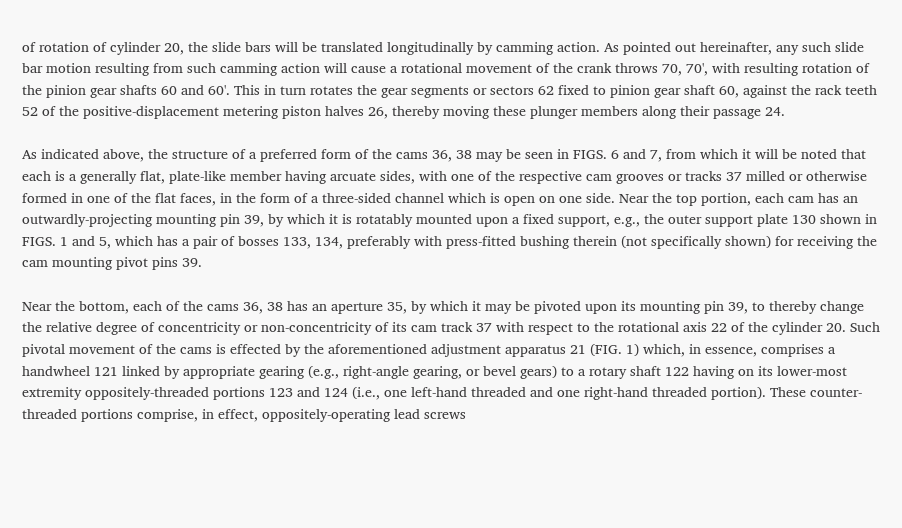of rotation of cylinder 20, the slide bars will be translated longitudinally by camming action. As pointed out hereinafter, any such slide bar motion resulting from such camming action will cause a rotational movement of the crank throws 70, 70', with resulting rotation of the pinion gear shafts 60 and 60'. This in turn rotates the gear segments or sectors 62 fixed to pinion gear shaft 60, against the rack teeth 52 of the positive-displacement metering piston halves 26, thereby moving these plunger members along their passage 24.

As indicated above, the structure of a preferred form of the cams 36, 38 may be seen in FIGS. 6 and 7, from which it will be noted that each is a generally flat, plate-like member having arcuate sides, with one of the respective cam grooves or tracks 37 milled or otherwise formed in one of the flat faces, in the form of a three-sided channel which is open on one side. Near the top portion, each cam has an outwardly-projecting mounting pin 39, by which it is rotatably mounted upon a fixed support, e.g., the outer support plate 130 shown in FIGS. 1 and 5, which has a pair of bosses 133, 134, preferably with press-fitted bushing therein (not specifically shown) for receiving the cam mounting pivot pins 39.

Near the bottom, each of the cams 36, 38 has an aperture 35, by which it may be pivoted upon its mounting pin 39, to thereby change the relative degree of concentricity or non-concentricity of its cam track 37 with respect to the rotational axis 22 of the cylinder 20. Such pivotal movement of the cams is effected by the aforementioned adjustment apparatus 21 (FIG. 1) which, in essence, comprises a handwheel 121 linked by appropriate gearing (e.g., right-angle gearing, or bevel gears) to a rotary shaft 122 having on its lower-most extremity oppositely-threaded portions 123 and 124 (i.e., one left-hand threaded and one right-hand threaded portion). These counter-threaded portions comprise, in effect, oppositely-operating lead screws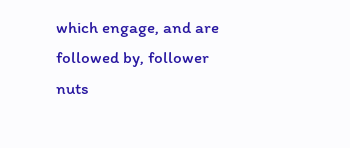which engage, and are followed by, follower nuts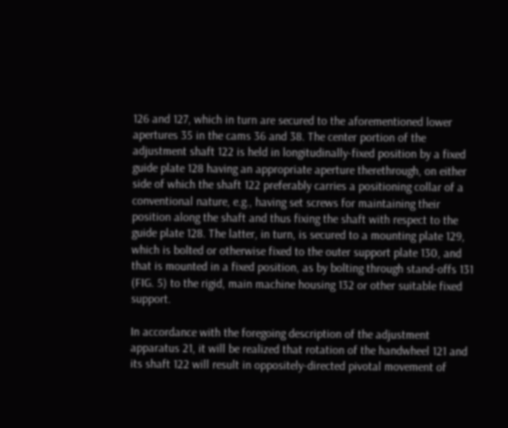126 and 127, which in turn are secured to the aforementioned lower apertures 35 in the cams 36 and 38. The center portion of the adjustment shaft 122 is held in longitudinally-fixed position by a fixed guide plate 128 having an appropriate aperture therethrough, on either side of which the shaft 122 preferably carries a positioning collar of a conventional nature, e.g., having set screws for maintaining their position along the shaft and thus fixing the shaft with respect to the guide plate 128. The latter, in turn, is secured to a mounting plate 129, which is bolted or otherwise fixed to the outer support plate 130, and that is mounted in a fixed position, as by bolting through stand-offs 131 (FIG. 5) to the rigid, main machine housing 132 or other suitable fixed support.

In accordance with the foregoing description of the adjustment apparatus 21, it will be realized that rotation of the handwheel 121 and its shaft 122 will result in oppositely-directed pivotal movement of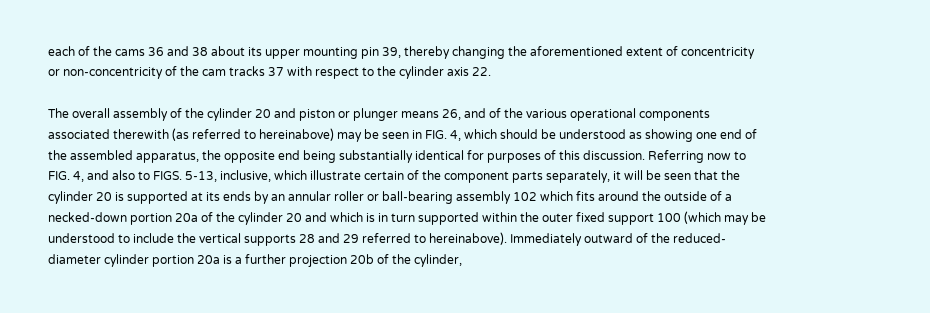each of the cams 36 and 38 about its upper mounting pin 39, thereby changing the aforementioned extent of concentricity or non-concentricity of the cam tracks 37 with respect to the cylinder axis 22.

The overall assembly of the cylinder 20 and piston or plunger means 26, and of the various operational components associated therewith (as referred to hereinabove) may be seen in FIG. 4, which should be understood as showing one end of the assembled apparatus, the opposite end being substantially identical for purposes of this discussion. Referring now to FIG. 4, and also to FIGS. 5-13, inclusive, which illustrate certain of the component parts separately, it will be seen that the cylinder 20 is supported at its ends by an annular roller or ball-bearing assembly 102 which fits around the outside of a necked-down portion 20a of the cylinder 20 and which is in turn supported within the outer fixed support 100 (which may be understood to include the vertical supports 28 and 29 referred to hereinabove). Immediately outward of the reduced-diameter cylinder portion 20a is a further projection 20b of the cylinder,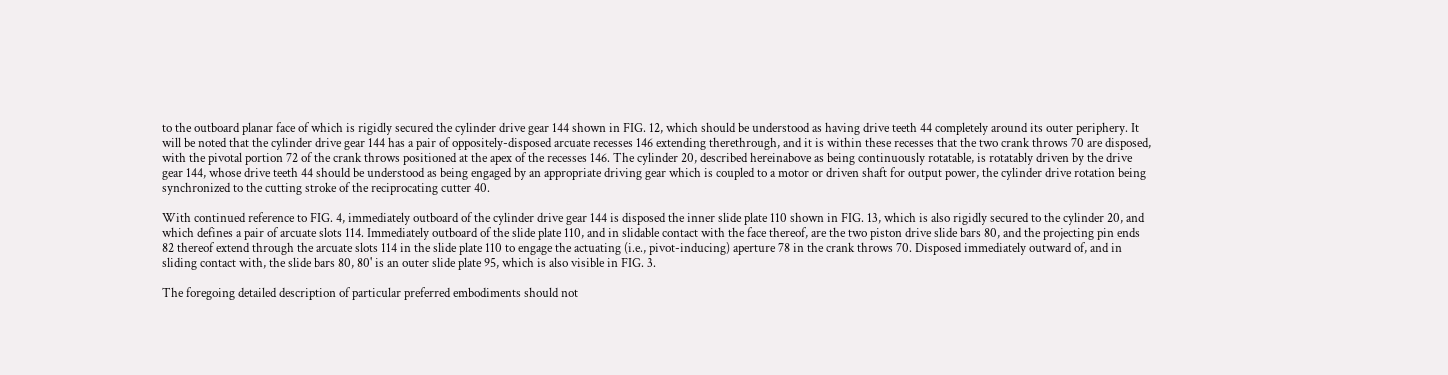to the outboard planar face of which is rigidly secured the cylinder drive gear 144 shown in FIG. 12, which should be understood as having drive teeth 44 completely around its outer periphery. It will be noted that the cylinder drive gear 144 has a pair of oppositely-disposed arcuate recesses 146 extending therethrough, and it is within these recesses that the two crank throws 70 are disposed, with the pivotal portion 72 of the crank throws positioned at the apex of the recesses 146. The cylinder 20, described hereinabove as being continuously rotatable, is rotatably driven by the drive gear 144, whose drive teeth 44 should be understood as being engaged by an appropriate driving gear which is coupled to a motor or driven shaft for output power, the cylinder drive rotation being synchronized to the cutting stroke of the reciprocating cutter 40.

With continued reference to FIG. 4, immediately outboard of the cylinder drive gear 144 is disposed the inner slide plate 110 shown in FIG. 13, which is also rigidly secured to the cylinder 20, and which defines a pair of arcuate slots 114. Immediately outboard of the slide plate 110, and in slidable contact with the face thereof, are the two piston drive slide bars 80, and the projecting pin ends 82 thereof extend through the arcuate slots 114 in the slide plate 110 to engage the actuating (i.e., pivot-inducing) aperture 78 in the crank throws 70. Disposed immediately outward of, and in sliding contact with, the slide bars 80, 80' is an outer slide plate 95, which is also visible in FIG. 3.

The foregoing detailed description of particular preferred embodiments should not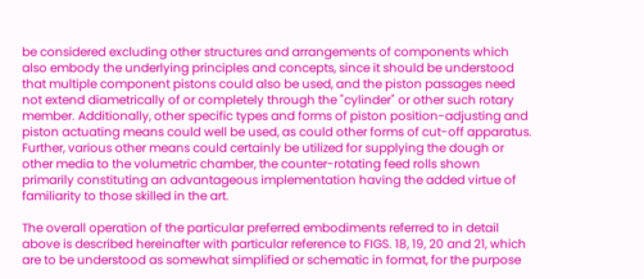be considered excluding other structures and arrangements of components which also embody the underlying principles and concepts, since it should be understood that multiple component pistons could also be used, and the piston passages need not extend diametrically of or completely through the "cylinder" or other such rotary member. Additionally, other specific types and forms of piston position-adjusting and piston actuating means could well be used, as could other forms of cut-off apparatus. Further, various other means could certainly be utilized for supplying the dough or other media to the volumetric chamber, the counter-rotating feed rolls shown primarily constituting an advantageous implementation having the added virtue of familiarity to those skilled in the art.

The overall operation of the particular preferred embodiments referred to in detail above is described hereinafter with particular reference to FIGS. 18, 19, 20 and 21, which are to be understood as somewhat simplified or schematic in format, for the purpose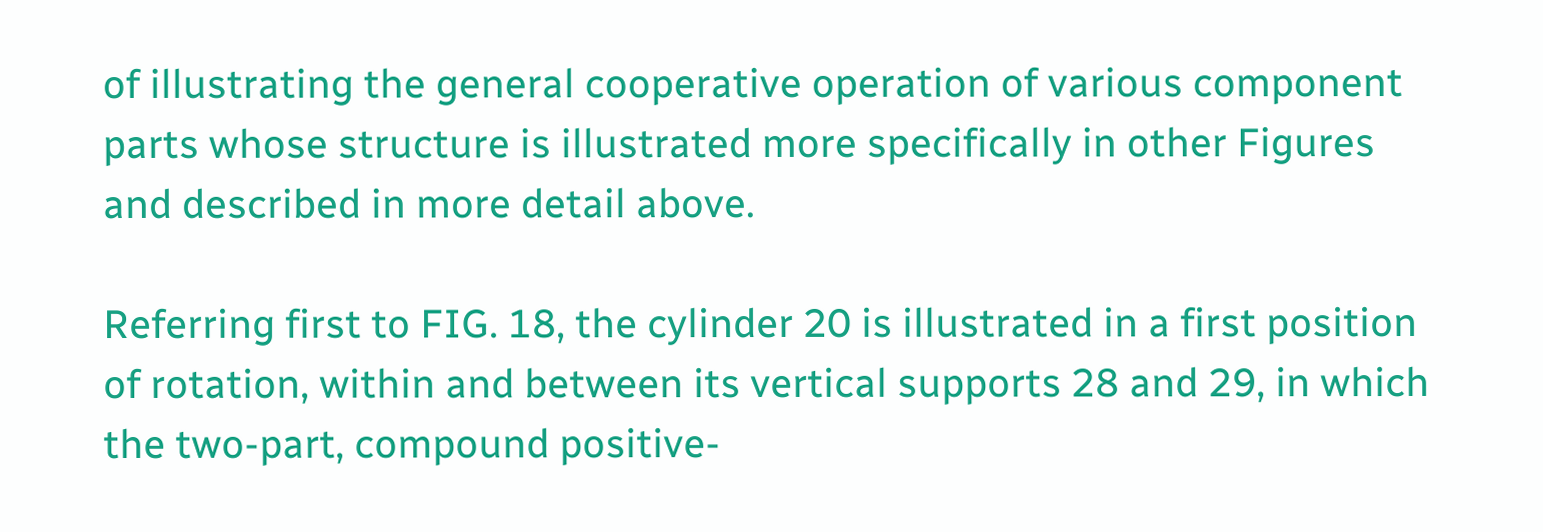of illustrating the general cooperative operation of various component parts whose structure is illustrated more specifically in other Figures and described in more detail above.

Referring first to FIG. 18, the cylinder 20 is illustrated in a first position of rotation, within and between its vertical supports 28 and 29, in which the two-part, compound positive-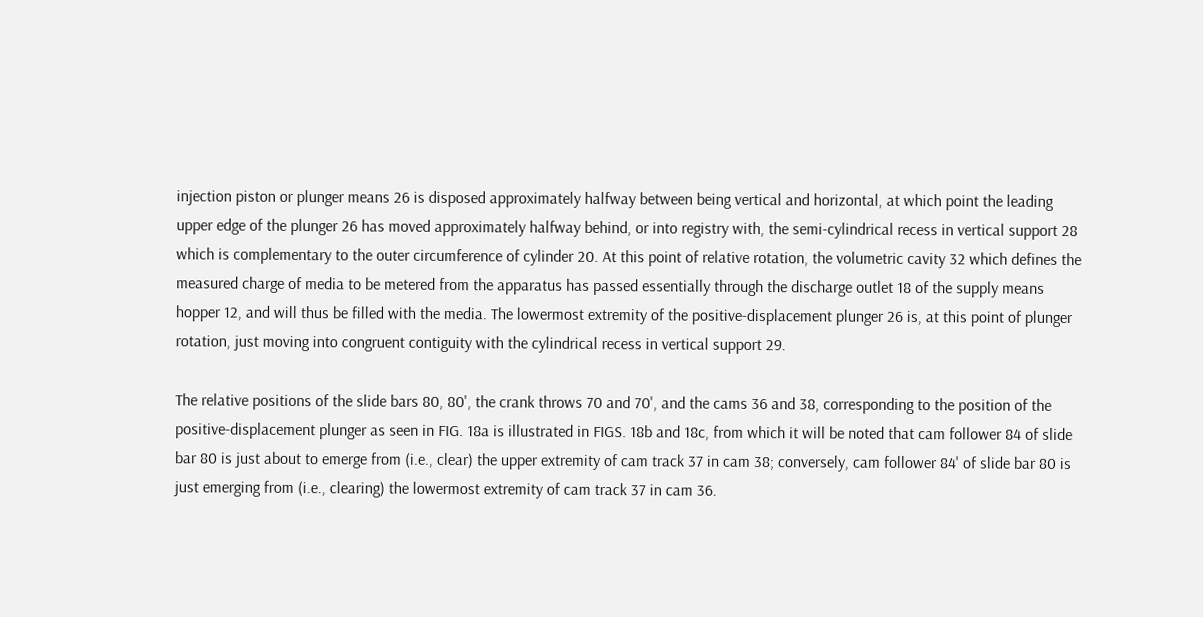injection piston or plunger means 26 is disposed approximately halfway between being vertical and horizontal, at which point the leading upper edge of the plunger 26 has moved approximately halfway behind, or into registry with, the semi-cylindrical recess in vertical support 28 which is complementary to the outer circumference of cylinder 20. At this point of relative rotation, the volumetric cavity 32 which defines the measured charge of media to be metered from the apparatus has passed essentially through the discharge outlet 18 of the supply means hopper 12, and will thus be filled with the media. The lowermost extremity of the positive-displacement plunger 26 is, at this point of plunger rotation, just moving into congruent contiguity with the cylindrical recess in vertical support 29.

The relative positions of the slide bars 80, 80', the crank throws 70 and 70', and the cams 36 and 38, corresponding to the position of the positive-displacement plunger as seen in FIG. 18a is illustrated in FIGS. 18b and 18c, from which it will be noted that cam follower 84 of slide bar 80 is just about to emerge from (i.e., clear) the upper extremity of cam track 37 in cam 38; conversely, cam follower 84' of slide bar 80 is just emerging from (i.e., clearing) the lowermost extremity of cam track 37 in cam 36.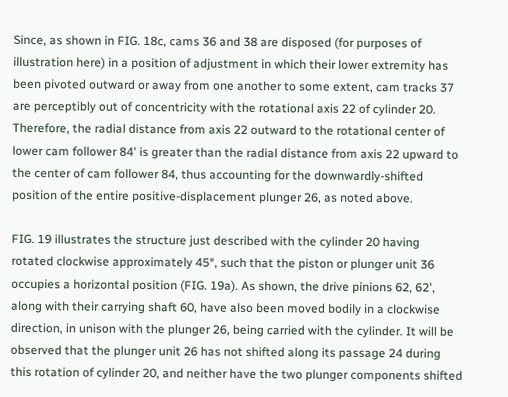Since, as shown in FIG. 18c, cams 36 and 38 are disposed (for purposes of illustration here) in a position of adjustment in which their lower extremity has been pivoted outward or away from one another to some extent, cam tracks 37 are perceptibly out of concentricity with the rotational axis 22 of cylinder 20. Therefore, the radial distance from axis 22 outward to the rotational center of lower cam follower 84' is greater than the radial distance from axis 22 upward to the center of cam follower 84, thus accounting for the downwardly-shifted position of the entire positive-displacement plunger 26, as noted above.

FIG. 19 illustrates the structure just described with the cylinder 20 having rotated clockwise approximately 45°, such that the piston or plunger unit 36 occupies a horizontal position (FIG. 19a). As shown, the drive pinions 62, 62', along with their carrying shaft 60, have also been moved bodily in a clockwise direction, in unison with the plunger 26, being carried with the cylinder. It will be observed that the plunger unit 26 has not shifted along its passage 24 during this rotation of cylinder 20, and neither have the two plunger components shifted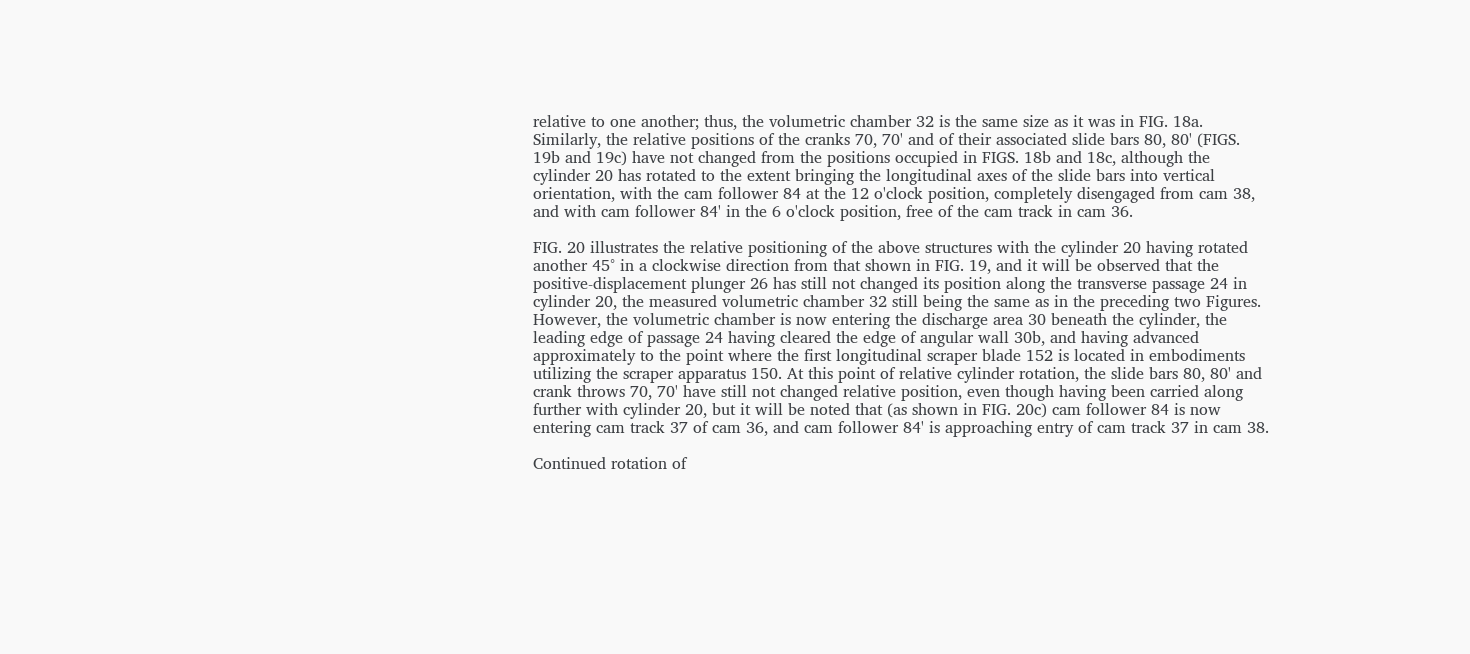relative to one another; thus, the volumetric chamber 32 is the same size as it was in FIG. 18a. Similarly, the relative positions of the cranks 70, 70' and of their associated slide bars 80, 80' (FIGS. 19b and 19c) have not changed from the positions occupied in FIGS. 18b and 18c, although the cylinder 20 has rotated to the extent bringing the longitudinal axes of the slide bars into vertical orientation, with the cam follower 84 at the 12 o'clock position, completely disengaged from cam 38, and with cam follower 84' in the 6 o'clock position, free of the cam track in cam 36.

FIG. 20 illustrates the relative positioning of the above structures with the cylinder 20 having rotated another 45° in a clockwise direction from that shown in FIG. 19, and it will be observed that the positive-displacement plunger 26 has still not changed its position along the transverse passage 24 in cylinder 20, the measured volumetric chamber 32 still being the same as in the preceding two Figures. However, the volumetric chamber is now entering the discharge area 30 beneath the cylinder, the leading edge of passage 24 having cleared the edge of angular wall 30b, and having advanced approximately to the point where the first longitudinal scraper blade 152 is located in embodiments utilizing the scraper apparatus 150. At this point of relative cylinder rotation, the slide bars 80, 80' and crank throws 70, 70' have still not changed relative position, even though having been carried along further with cylinder 20, but it will be noted that (as shown in FIG. 20c) cam follower 84 is now entering cam track 37 of cam 36, and cam follower 84' is approaching entry of cam track 37 in cam 38.

Continued rotation of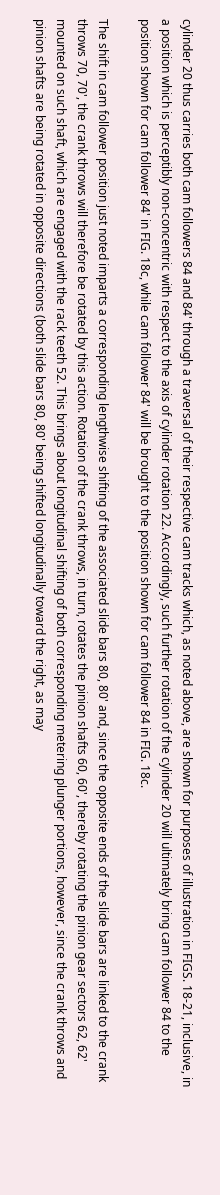cylinder 20 thus carries both cam followers 84 and 84' through a traversal of their respective cam tracks which, as noted above, are shown for purposes of illustration in FIGS. 18-21, inclusive, in a position which is perceptibly non-concentric with respect to the axis of cylinder rotation 22. Accordingly, such further rotation of the cylinder 20 will ultimately bring cam follower 84 to the position shown for cam follower 84' in FIG. 18c, while cam follower 84' will be brought to the position shown for cam follower 84 in FIG. 18c.

The shift in cam follower position just noted imparts a corresponding lengthwise shifting of the associated slide bars 80, 80' and, since the opposite ends of the slide bars are linked to the crank throws 70, 70', the crank throws will therefore be rotated by this action. Rotation of the crank throws, in turn, rotates the pinion shafts 60, 60', thereby rotating the pinion gear sectors 62, 62' mounted on such shaft, which are engaged with the rack teeth 52. This brings about longitudinal shifting of both corresponding metering plunger portions, however, since the crank throws and pinion shafts are being rotated in opposite directions (both slide bars 80, 80' being shifted longitudinally toward the right, as may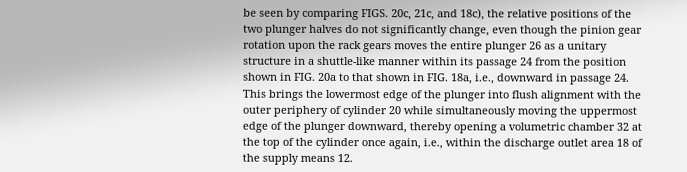be seen by comparing FIGS. 20c, 21c, and 18c), the relative positions of the two plunger halves do not significantly change, even though the pinion gear rotation upon the rack gears moves the entire plunger 26 as a unitary structure in a shuttle-like manner within its passage 24 from the position shown in FIG. 20a to that shown in FIG. 18a, i.e., downward in passage 24. This brings the lowermost edge of the plunger into flush alignment with the outer periphery of cylinder 20 while simultaneously moving the uppermost edge of the plunger downward, thereby opening a volumetric chamber 32 at the top of the cylinder once again, i.e., within the discharge outlet area 18 of the supply means 12.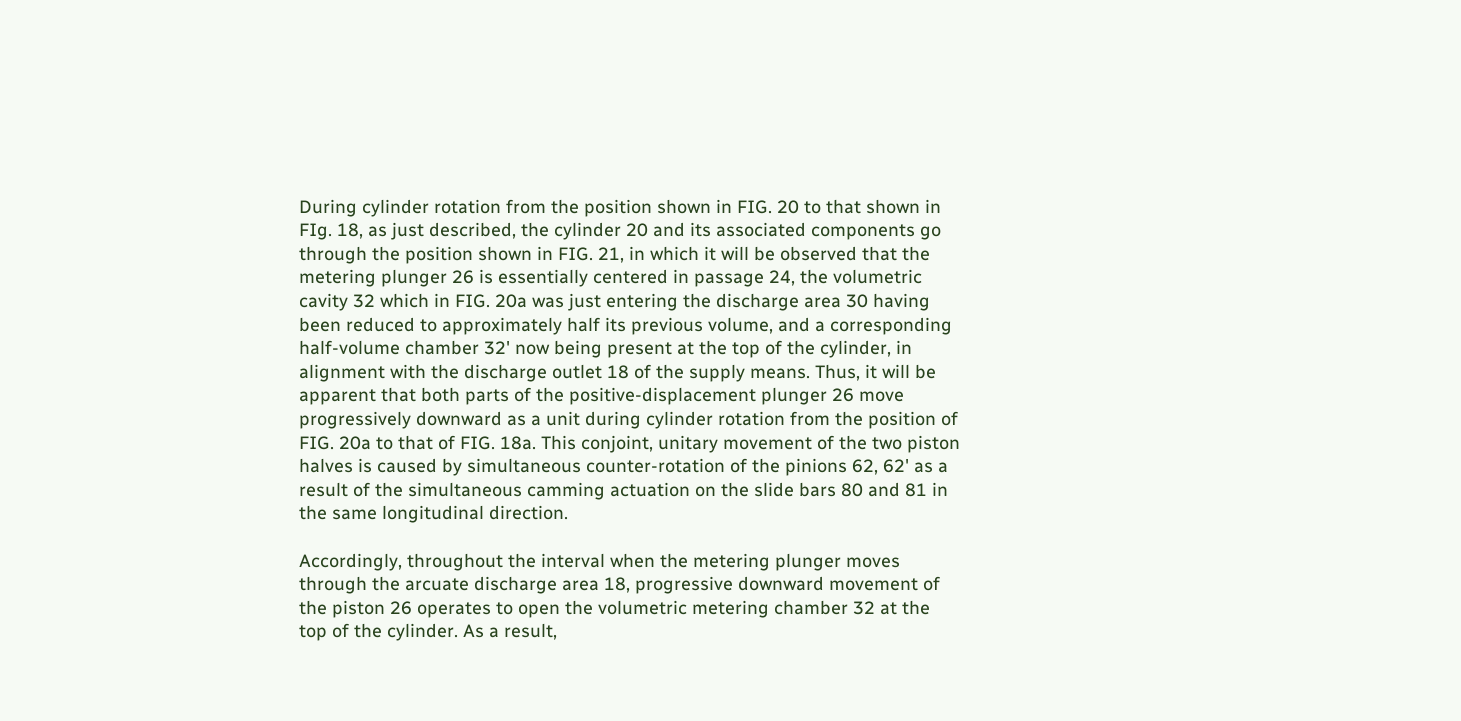During cylinder rotation from the position shown in FIG. 20 to that shown in FIg. 18, as just described, the cylinder 20 and its associated components go through the position shown in FIG. 21, in which it will be observed that the metering plunger 26 is essentially centered in passage 24, the volumetric cavity 32 which in FIG. 20a was just entering the discharge area 30 having been reduced to approximately half its previous volume, and a corresponding half-volume chamber 32' now being present at the top of the cylinder, in alignment with the discharge outlet 18 of the supply means. Thus, it will be apparent that both parts of the positive-displacement plunger 26 move progressively downward as a unit during cylinder rotation from the position of FIG. 20a to that of FIG. 18a. This conjoint, unitary movement of the two piston halves is caused by simultaneous counter-rotation of the pinions 62, 62' as a result of the simultaneous camming actuation on the slide bars 80 and 81 in the same longitudinal direction.

Accordingly, throughout the interval when the metering plunger moves through the arcuate discharge area 18, progressive downward movement of the piston 26 operates to open the volumetric metering chamber 32 at the top of the cylinder. As a result,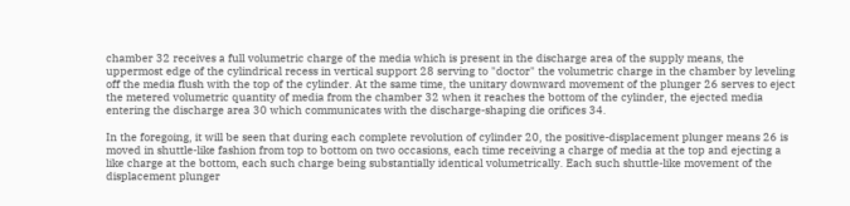chamber 32 receives a full volumetric charge of the media which is present in the discharge area of the supply means, the uppermost edge of the cylindrical recess in vertical support 28 serving to "doctor" the volumetric charge in the chamber by leveling off the media flush with the top of the cylinder. At the same time, the unitary downward movement of the plunger 26 serves to eject the metered volumetric quantity of media from the chamber 32 when it reaches the bottom of the cylinder, the ejected media entering the discharge area 30 which communicates with the discharge-shaping die orifices 34.

In the foregoing, it will be seen that during each complete revolution of cylinder 20, the positive-displacement plunger means 26 is moved in shuttle-like fashion from top to bottom on two occasions, each time receiving a charge of media at the top and ejecting a like charge at the bottom, each such charge being substantially identical volumetrically. Each such shuttle-like movement of the displacement plunger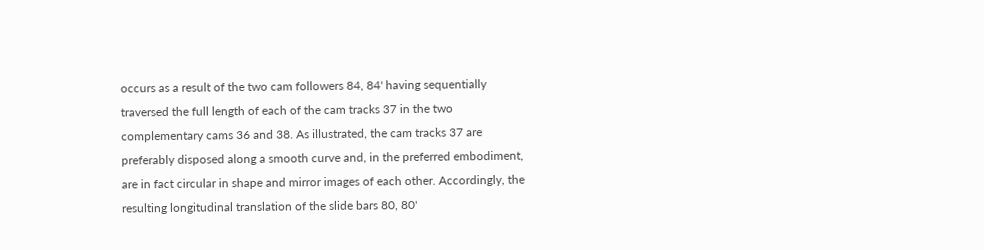occurs as a result of the two cam followers 84, 84' having sequentially traversed the full length of each of the cam tracks 37 in the two complementary cams 36 and 38. As illustrated, the cam tracks 37 are preferably disposed along a smooth curve and, in the preferred embodiment, are in fact circular in shape and mirror images of each other. Accordingly, the resulting longitudinal translation of the slide bars 80, 80'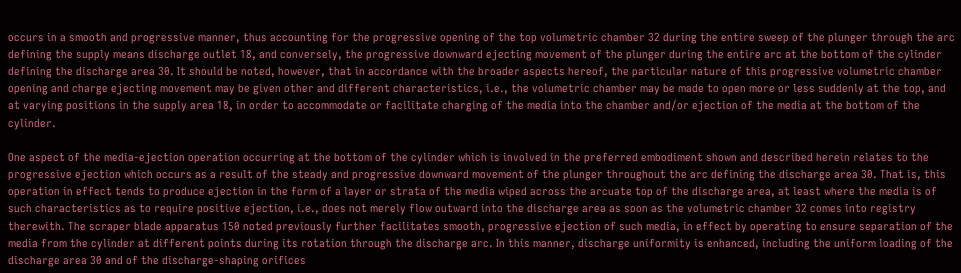occurs in a smooth and progressive manner, thus accounting for the progressive opening of the top volumetric chamber 32 during the entire sweep of the plunger through the arc defining the supply means discharge outlet 18, and conversely, the progressive downward ejecting movement of the plunger during the entire arc at the bottom of the cylinder defining the discharge area 30. It should be noted, however, that in accordance with the broader aspects hereof, the particular nature of this progressive volumetric chamber opening and charge ejecting movement may be given other and different characteristics, i.e., the volumetric chamber may be made to open more or less suddenly at the top, and at varying positions in the supply area 18, in order to accommodate or facilitate charging of the media into the chamber and/or ejection of the media at the bottom of the cylinder.

One aspect of the media-ejection operation occurring at the bottom of the cylinder which is involved in the preferred embodiment shown and described herein relates to the progressive ejection which occurs as a result of the steady and progressive downward movement of the plunger throughout the arc defining the discharge area 30. That is, this operation in effect tends to produce ejection in the form of a layer or strata of the media wiped across the arcuate top of the discharge area, at least where the media is of such characteristics as to require positive ejection, i.e., does not merely flow outward into the discharge area as soon as the volumetric chamber 32 comes into registry therewith. The scraper blade apparatus 150 noted previously further facilitates smooth, progressive ejection of such media, in effect by operating to ensure separation of the media from the cylinder at different points during its rotation through the discharge arc. In this manner, discharge uniformity is enhanced, including the uniform loading of the discharge area 30 and of the discharge-shaping orifices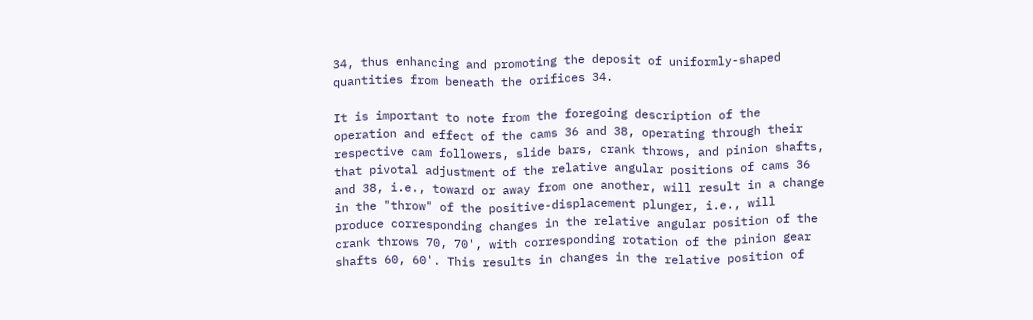34, thus enhancing and promoting the deposit of uniformly-shaped quantities from beneath the orifices 34.

It is important to note from the foregoing description of the operation and effect of the cams 36 and 38, operating through their respective cam followers, slide bars, crank throws, and pinion shafts, that pivotal adjustment of the relative angular positions of cams 36 and 38, i.e., toward or away from one another, will result in a change in the "throw" of the positive-displacement plunger, i.e., will produce corresponding changes in the relative angular position of the crank throws 70, 70', with corresponding rotation of the pinion gear shafts 60, 60'. This results in changes in the relative position of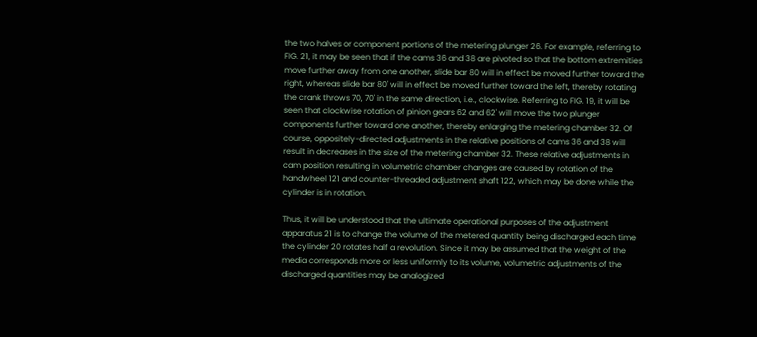the two halves or component portions of the metering plunger 26. For example, referring to FIG. 21, it may be seen that if the cams 36 and 38 are pivoted so that the bottom extremities move further away from one another, slide bar 80 will in effect be moved further toward the right, whereas slide bar 80' will in effect be moved further toward the left, thereby rotating the crank throws 70, 70' in the same direction, i.e., clockwise. Referring to FIG. 19, it will be seen that clockwise rotation of pinion gears 62 and 62' will move the two plunger components further toward one another, thereby enlarging the metering chamber 32. Of course, oppositely-directed adjustments in the relative positions of cams 36 and 38 will result in decreases in the size of the metering chamber 32. These relative adjustments in cam position resulting in volumetric chamber changes are caused by rotation of the handwheel 121 and counter-threaded adjustment shaft 122, which may be done while the cylinder is in rotation.

Thus, it will be understood that the ultimate operational purposes of the adjustment apparatus 21 is to change the volume of the metered quantity being discharged each time the cylinder 20 rotates half a revolution. Since it may be assumed that the weight of the media corresponds more or less uniformly to its volume, volumetric adjustments of the discharged quantities may be analogized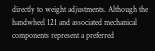directly to weight adjustments. Although the handwheel 121 and associated mechanical components represent a preferred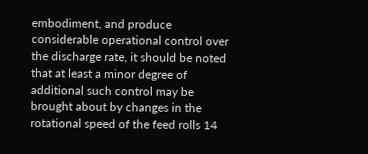embodiment, and produce considerable operational control over the discharge rate, it should be noted that at least a minor degree of additional such control may be brought about by changes in the rotational speed of the feed rolls 14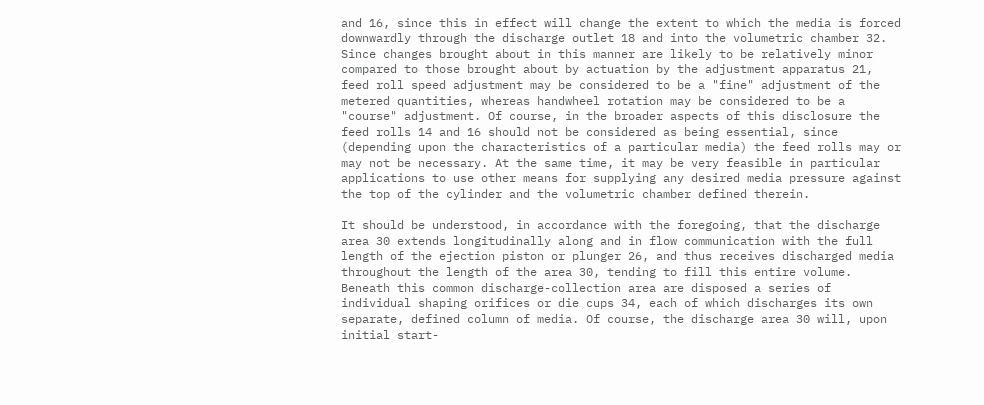and 16, since this in effect will change the extent to which the media is forced downwardly through the discharge outlet 18 and into the volumetric chamber 32. Since changes brought about in this manner are likely to be relatively minor compared to those brought about by actuation by the adjustment apparatus 21, feed roll speed adjustment may be considered to be a "fine" adjustment of the metered quantities, whereas handwheel rotation may be considered to be a "course" adjustment. Of course, in the broader aspects of this disclosure the feed rolls 14 and 16 should not be considered as being essential, since (depending upon the characteristics of a particular media) the feed rolls may or may not be necessary. At the same time, it may be very feasible in particular applications to use other means for supplying any desired media pressure against the top of the cylinder and the volumetric chamber defined therein.

It should be understood, in accordance with the foregoing, that the discharge area 30 extends longitudinally along and in flow communication with the full length of the ejection piston or plunger 26, and thus receives discharged media throughout the length of the area 30, tending to fill this entire volume. Beneath this common discharge-collection area are disposed a series of individual shaping orifices or die cups 34, each of which discharges its own separate, defined column of media. Of course, the discharge area 30 will, upon initial start-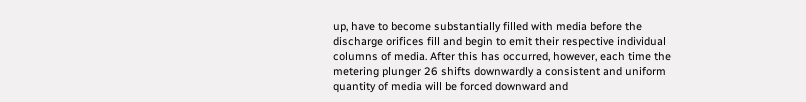up, have to become substantially filled with media before the discharge orifices fill and begin to emit their respective individual columns of media. After this has occurred, however, each time the metering plunger 26 shifts downwardly a consistent and uniform quantity of media will be forced downward and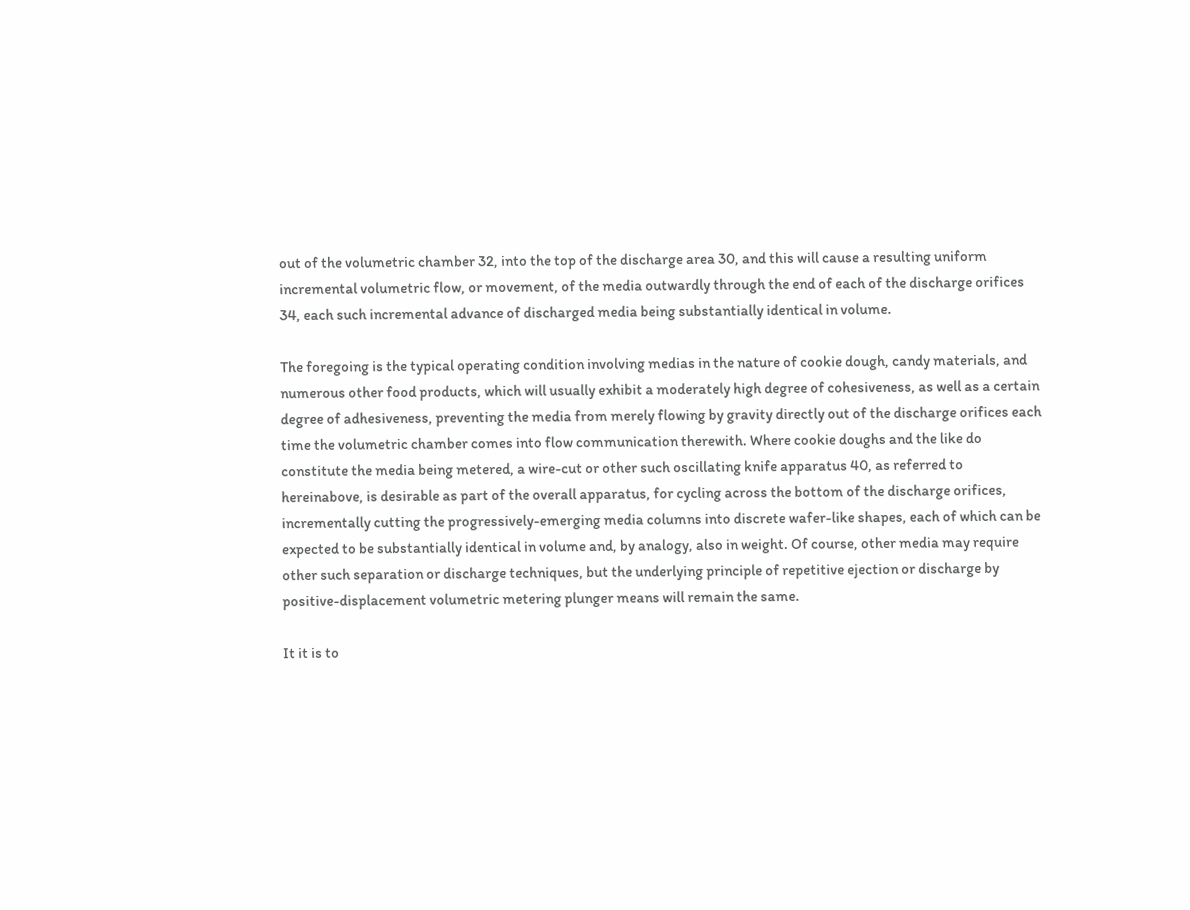out of the volumetric chamber 32, into the top of the discharge area 30, and this will cause a resulting uniform incremental volumetric flow, or movement, of the media outwardly through the end of each of the discharge orifices 34, each such incremental advance of discharged media being substantially identical in volume.

The foregoing is the typical operating condition involving medias in the nature of cookie dough, candy materials, and numerous other food products, which will usually exhibit a moderately high degree of cohesiveness, as well as a certain degree of adhesiveness, preventing the media from merely flowing by gravity directly out of the discharge orifices each time the volumetric chamber comes into flow communication therewith. Where cookie doughs and the like do constitute the media being metered, a wire-cut or other such oscillating knife apparatus 40, as referred to hereinabove, is desirable as part of the overall apparatus, for cycling across the bottom of the discharge orifices, incrementally cutting the progressively-emerging media columns into discrete wafer-like shapes, each of which can be expected to be substantially identical in volume and, by analogy, also in weight. Of course, other media may require other such separation or discharge techniques, but the underlying principle of repetitive ejection or discharge by positive-displacement volumetric metering plunger means will remain the same.

It it is to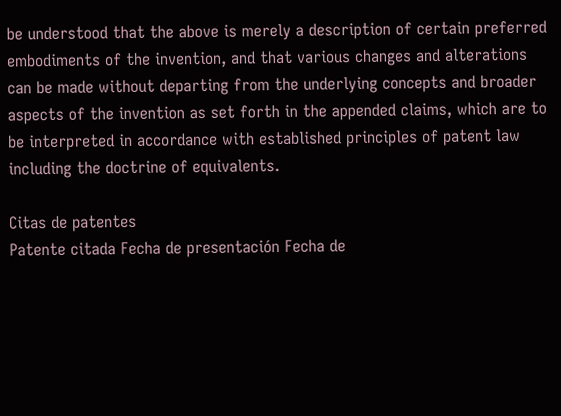be understood that the above is merely a description of certain preferred embodiments of the invention, and that various changes and alterations can be made without departing from the underlying concepts and broader aspects of the invention as set forth in the appended claims, which are to be interpreted in accordance with established principles of patent law including the doctrine of equivalents.

Citas de patentes
Patente citada Fecha de presentación Fecha de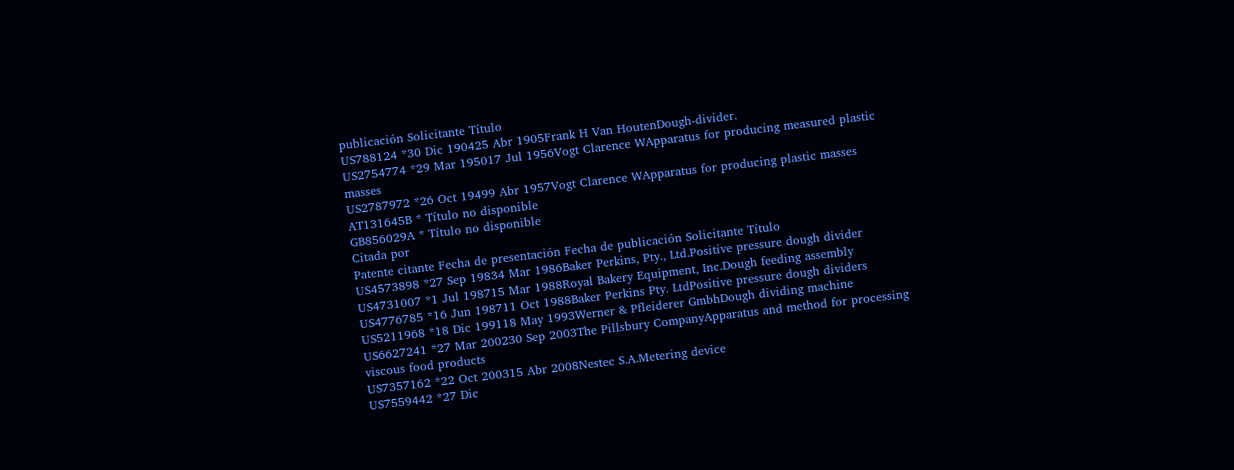publicación Solicitante Título
US788124 *30 Dic 190425 Abr 1905Frank H Van HoutenDough-divider.
US2754774 *29 Mar 195017 Jul 1956Vogt Clarence WApparatus for producing measured plastic masses
US2787972 *26 Oct 19499 Abr 1957Vogt Clarence WApparatus for producing plastic masses
AT131645B * Título no disponible
GB856029A * Título no disponible
Citada por
Patente citante Fecha de presentación Fecha de publicación Solicitante Título
US4573898 *27 Sep 19834 Mar 1986Baker Perkins, Pty., Ltd.Positive pressure dough divider
US4731007 *1 Jul 198715 Mar 1988Royal Bakery Equipment, Inc.Dough feeding assembly
US4776785 *16 Jun 198711 Oct 1988Baker Perkins Pty. LtdPositive pressure dough dividers
US5211968 *18 Dic 199118 May 1993Werner & Pfleiderer GmbhDough dividing machine
US6627241 *27 Mar 200230 Sep 2003The Pillsbury CompanyApparatus and method for processing viscous food products
US7357162 *22 Oct 200315 Abr 2008Nestec S.A.Metering device
US7559442 *27 Dic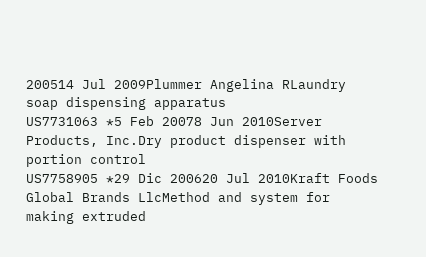200514 Jul 2009Plummer Angelina RLaundry soap dispensing apparatus
US7731063 *5 Feb 20078 Jun 2010Server Products, Inc.Dry product dispenser with portion control
US7758905 *29 Dic 200620 Jul 2010Kraft Foods Global Brands LlcMethod and system for making extruded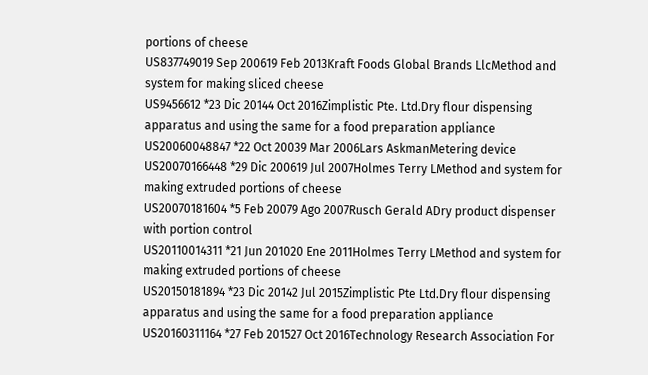portions of cheese
US837749019 Sep 200619 Feb 2013Kraft Foods Global Brands LlcMethod and system for making sliced cheese
US9456612 *23 Dic 20144 Oct 2016Zimplistic Pte. Ltd.Dry flour dispensing apparatus and using the same for a food preparation appliance
US20060048847 *22 Oct 20039 Mar 2006Lars AskmanMetering device
US20070166448 *29 Dic 200619 Jul 2007Holmes Terry LMethod and system for making extruded portions of cheese
US20070181604 *5 Feb 20079 Ago 2007Rusch Gerald ADry product dispenser with portion control
US20110014311 *21 Jun 201020 Ene 2011Holmes Terry LMethod and system for making extruded portions of cheese
US20150181894 *23 Dic 20142 Jul 2015Zimplistic Pte Ltd.Dry flour dispensing apparatus and using the same for a food preparation appliance
US20160311164 *27 Feb 201527 Oct 2016Technology Research Association For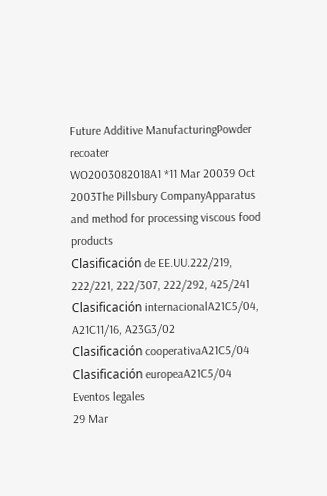Future Additive ManufacturingPowder recoater
WO2003082018A1 *11 Mar 20039 Oct 2003The Pillsbury CompanyApparatus and method for processing viscous food products
Clasificación de EE.UU.222/219, 222/221, 222/307, 222/292, 425/241
Clasificación internacionalA21C5/04, A21C11/16, A23G3/02
Clasificación cooperativaA21C5/04
Clasificación europeaA21C5/04
Eventos legales
29 Mar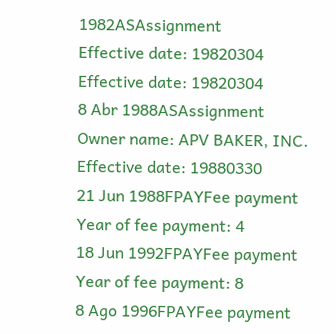1982ASAssignment
Effective date: 19820304
Effective date: 19820304
8 Abr 1988ASAssignment
Owner name: APV BAKER, INC.
Effective date: 19880330
21 Jun 1988FPAYFee payment
Year of fee payment: 4
18 Jun 1992FPAYFee payment
Year of fee payment: 8
8 Ago 1996FPAYFee payment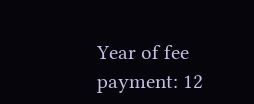Year of fee payment: 12